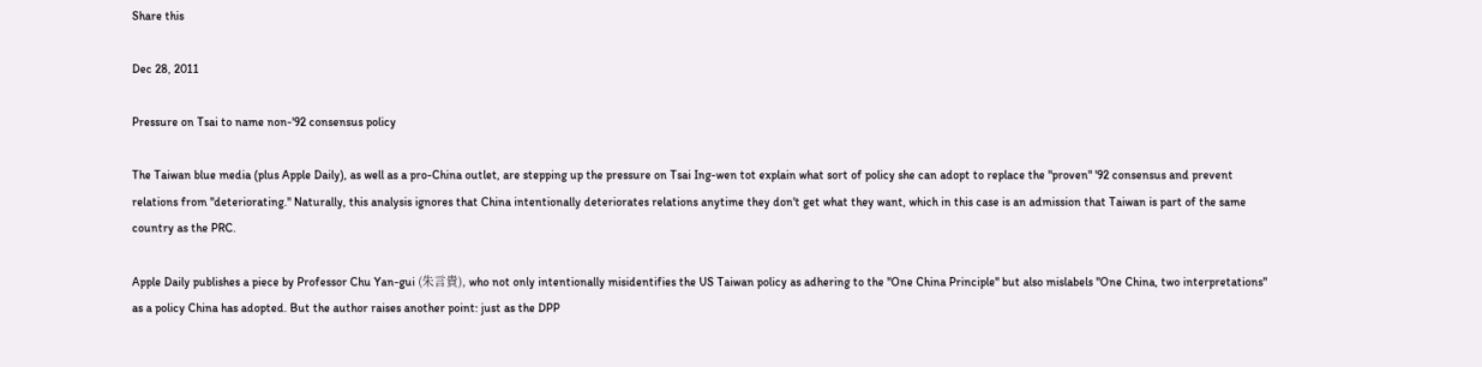Share this

Dec 28, 2011

Pressure on Tsai to name non-'92 consensus policy

The Taiwan blue media (plus Apple Daily), as well as a pro-China outlet, are stepping up the pressure on Tsai Ing-wen tot explain what sort of policy she can adopt to replace the "proven" '92 consensus and prevent relations from "deteriorating." Naturally, this analysis ignores that China intentionally deteriorates relations anytime they don't get what they want, which in this case is an admission that Taiwan is part of the same country as the PRC.

Apple Daily publishes a piece by Professor Chu Yan-gui (朱言貴), who not only intentionally misidentifies the US Taiwan policy as adhering to the "One China Principle" but also mislabels "One China, two interpretations" as a policy China has adopted. But the author raises another point: just as the DPP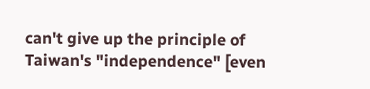can't give up the principle of Taiwan's "independence" [even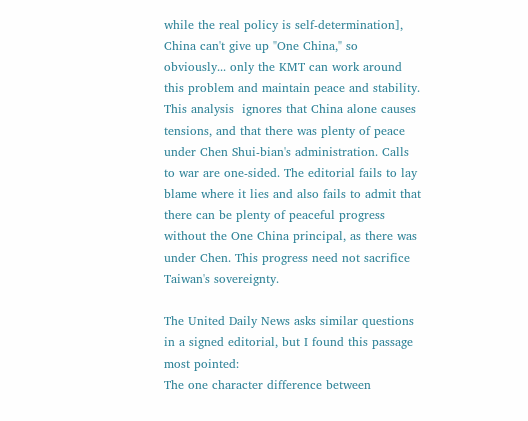while the real policy is self-determination], China can't give up "One China," so obviously... only the KMT can work around this problem and maintain peace and stability. This analysis  ignores that China alone causes tensions, and that there was plenty of peace under Chen Shui-bian's administration. Calls to war are one-sided. The editorial fails to lay blame where it lies and also fails to admit that there can be plenty of peaceful progress without the One China principal, as there was under Chen. This progress need not sacrifice Taiwan's sovereignty.

The United Daily News asks similar questions in a signed editorial, but I found this passage most pointed:
The one character difference between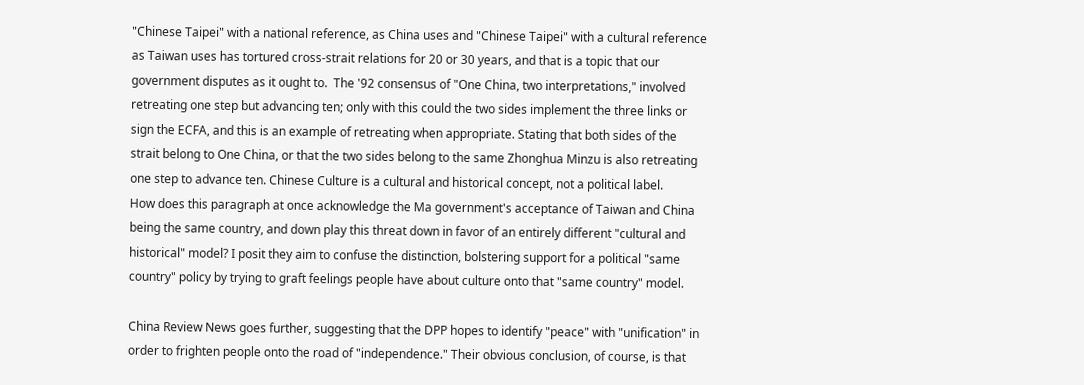"Chinese Taipei" with a national reference, as China uses and "Chinese Taipei" with a cultural reference as Taiwan uses has tortured cross-strait relations for 20 or 30 years, and that is a topic that our government disputes as it ought to.  The '92 consensus of "One China, two interpretations," involved retreating one step but advancing ten; only with this could the two sides implement the three links or sign the ECFA, and this is an example of retreating when appropriate. Stating that both sides of the strait belong to One China, or that the two sides belong to the same Zhonghua Minzu is also retreating one step to advance ten. Chinese Culture is a cultural and historical concept, not a political label.
How does this paragraph at once acknowledge the Ma government's acceptance of Taiwan and China being the same country, and down play this threat down in favor of an entirely different "cultural and historical" model? I posit they aim to confuse the distinction, bolstering support for a political "same country" policy by trying to graft feelings people have about culture onto that "same country" model.

China Review News goes further, suggesting that the DPP hopes to identify "peace" with "unification" in order to frighten people onto the road of "independence." Their obvious conclusion, of course, is that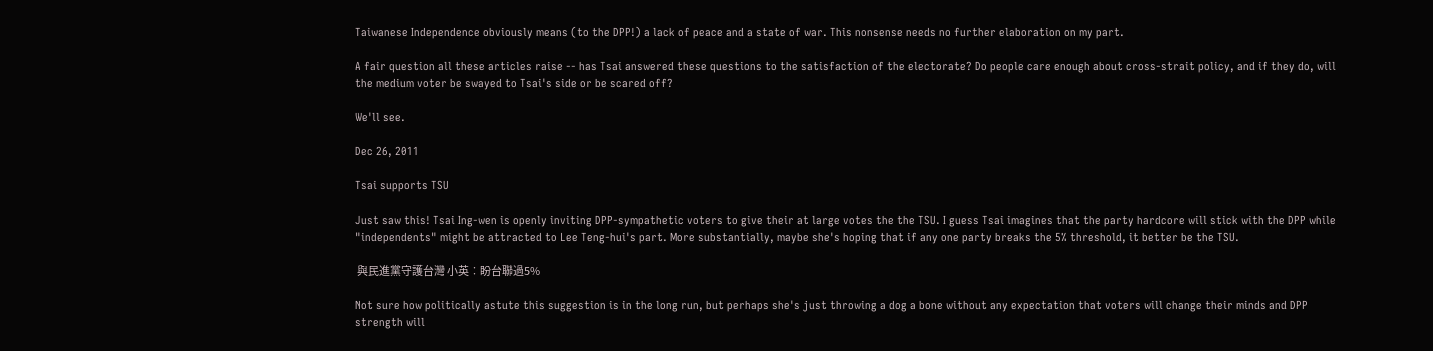Taiwanese Independence obviously means (to the DPP!) a lack of peace and a state of war. This nonsense needs no further elaboration on my part.

A fair question all these articles raise -- has Tsai answered these questions to the satisfaction of the electorate? Do people care enough about cross-strait policy, and if they do, will the medium voter be swayed to Tsai's side or be scared off?

We'll see.

Dec 26, 2011

Tsai supports TSU

Just saw this! Tsai Ing-wen is openly inviting DPP-sympathetic voters to give their at large votes the the TSU. I guess Tsai imagines that the party hardcore will stick with the DPP while "independents" might be attracted to Lee Teng-hui's part. More substantially, maybe she's hoping that if any one party breaks the 5% threshold, it better be the TSU.

 與民進黨守護台灣 小英︰盼台聯過5%

Not sure how politically astute this suggestion is in the long run, but perhaps she's just throwing a dog a bone without any expectation that voters will change their minds and DPP strength will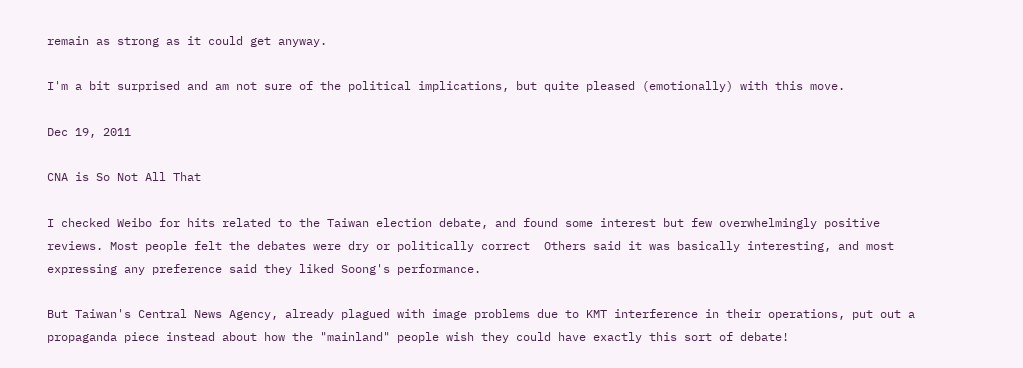remain as strong as it could get anyway.

I'm a bit surprised and am not sure of the political implications, but quite pleased (emotionally) with this move.

Dec 19, 2011

CNA is So Not All That

I checked Weibo for hits related to the Taiwan election debate, and found some interest but few overwhelmingly positive reviews. Most people felt the debates were dry or politically correct  Others said it was basically interesting, and most expressing any preference said they liked Soong's performance.

But Taiwan's Central News Agency, already plagued with image problems due to KMT interference in their operations, put out a propaganda piece instead about how the "mainland" people wish they could have exactly this sort of debate!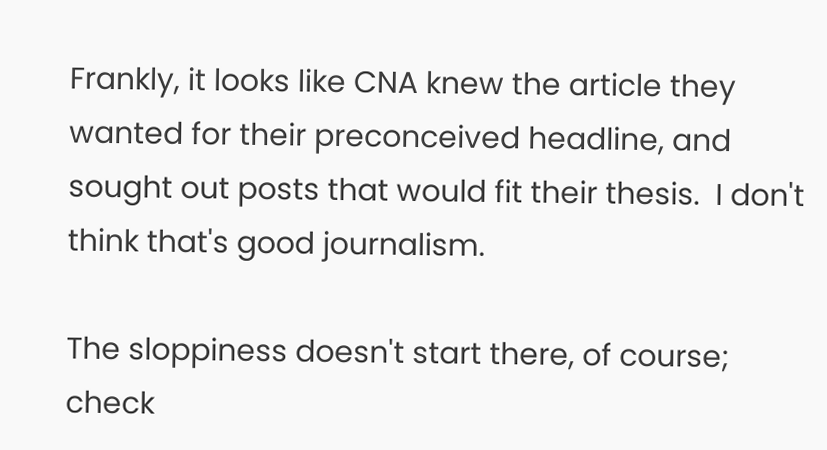Frankly, it looks like CNA knew the article they wanted for their preconceived headline, and sought out posts that would fit their thesis.  I don't think that's good journalism.

The sloppiness doesn't start there, of course; check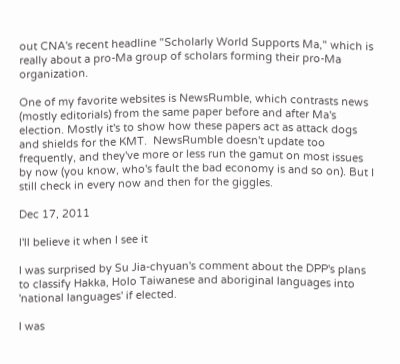out CNA's recent headline "Scholarly World Supports Ma," which is really about a pro-Ma group of scholars forming their pro-Ma organization.

One of my favorite websites is NewsRumble, which contrasts news (mostly editorials) from the same paper before and after Ma's election. Mostly it's to show how these papers act as attack dogs and shields for the KMT.  NewsRumble doesn't update too frequently, and they've more or less run the gamut on most issues by now (you know, who's fault the bad economy is and so on). But I still check in every now and then for the giggles.

Dec 17, 2011

I'll believe it when I see it

I was surprised by Su Jia-chyuan's comment about the DPP's plans to classify Hakka, Holo Taiwanese and aboriginal languages into 'national languages' if elected.

I was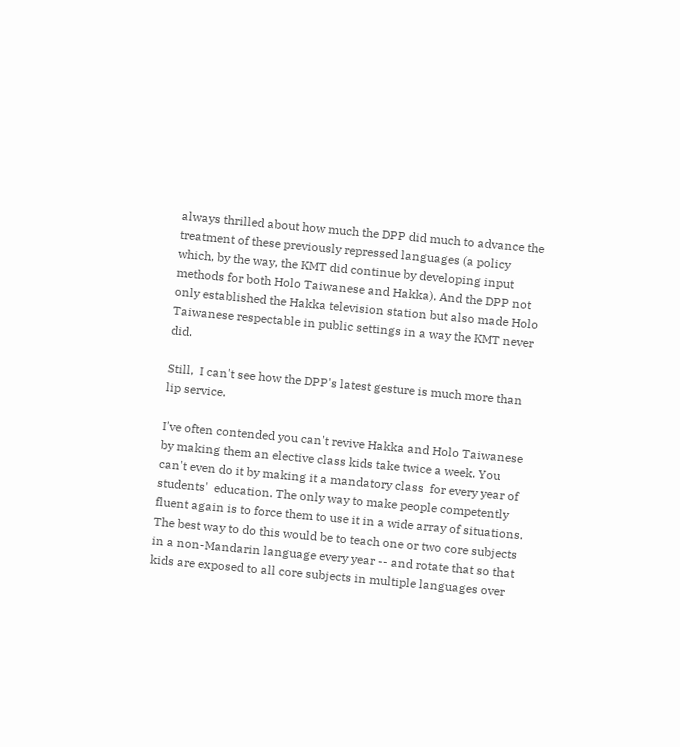always thrilled about how much the DPP did much to advance the treatment of these previously repressed languages (a policy which, by the way, the KMT did continue by developing input methods for both Holo Taiwanese and Hakka). And the DPP not only established the Hakka television station but also made Holo Taiwanese respectable in public settings in a way the KMT never did.

Still,  I can't see how the DPP's latest gesture is much more than lip service.

I've often contended you can't revive Hakka and Holo Taiwanese by making them an elective class kids take twice a week. You can't even do it by making it a mandatory class  for every year of students'  education. The only way to make people competently fluent again is to force them to use it in a wide array of situations. The best way to do this would be to teach one or two core subjects in a non-Mandarin language every year -- and rotate that so that kids are exposed to all core subjects in multiple languages over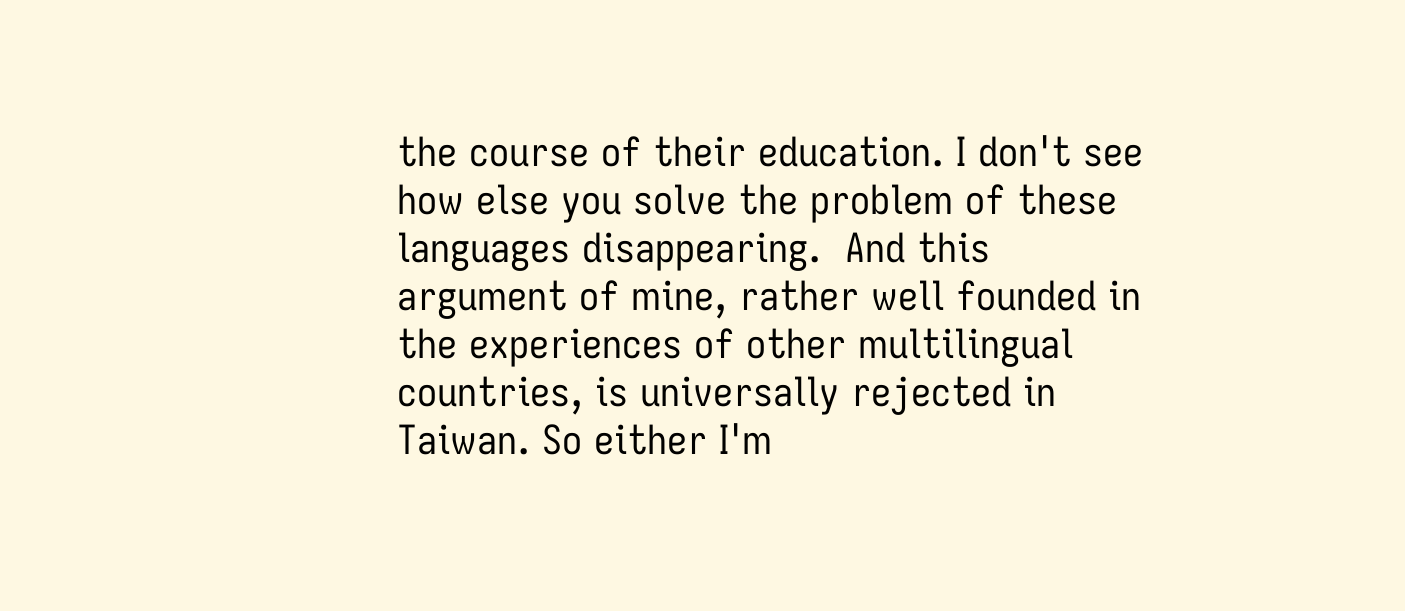the course of their education. I don't see how else you solve the problem of these languages disappearing.  And this argument of mine, rather well founded in the experiences of other multilingual countries, is universally rejected in Taiwan. So either I'm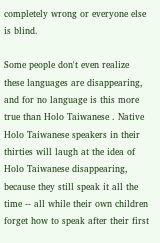completely wrong or everyone else is blind.

Some people don't even realize these languages are disappearing, and for no language is this more true than Holo Taiwanese . Native Holo Taiwanese speakers in their thirties will laugh at the idea of Holo Taiwanese disappearing, because they still speak it all the time -- all while their own children forget how to speak after their first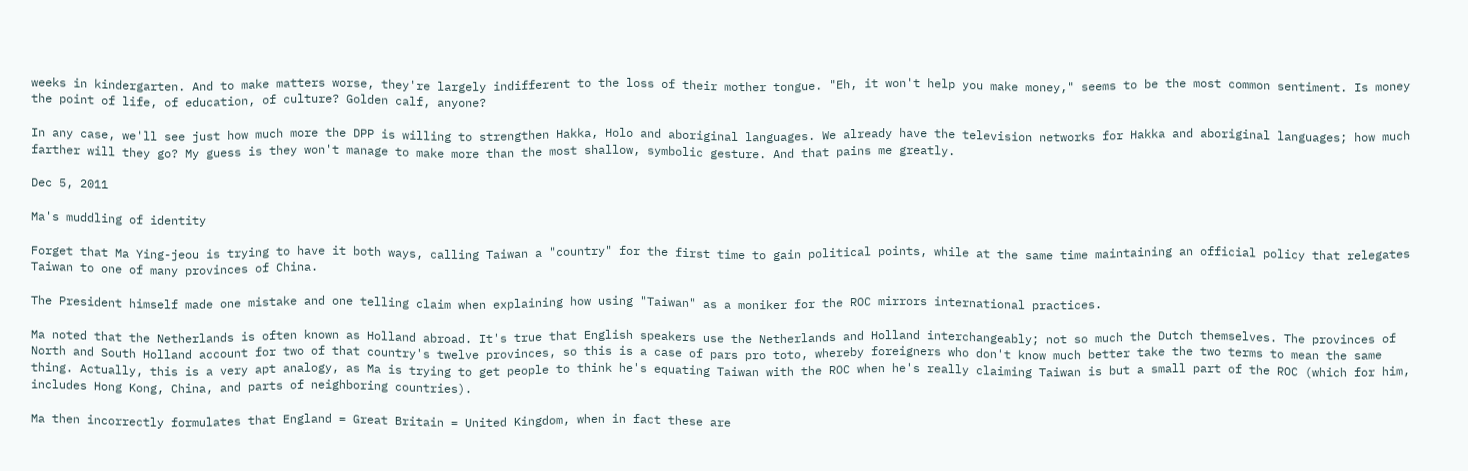weeks in kindergarten. And to make matters worse, they're largely indifferent to the loss of their mother tongue. "Eh, it won't help you make money," seems to be the most common sentiment. Is money the point of life, of education, of culture? Golden calf, anyone?

In any case, we'll see just how much more the DPP is willing to strengthen Hakka, Holo and aboriginal languages. We already have the television networks for Hakka and aboriginal languages; how much farther will they go? My guess is they won't manage to make more than the most shallow, symbolic gesture. And that pains me greatly.

Dec 5, 2011

Ma's muddling of identity

Forget that Ma Ying-jeou is trying to have it both ways, calling Taiwan a "country" for the first time to gain political points, while at the same time maintaining an official policy that relegates Taiwan to one of many provinces of China.

The President himself made one mistake and one telling claim when explaining how using "Taiwan" as a moniker for the ROC mirrors international practices.

Ma noted that the Netherlands is often known as Holland abroad. It's true that English speakers use the Netherlands and Holland interchangeably; not so much the Dutch themselves. The provinces of North and South Holland account for two of that country's twelve provinces, so this is a case of pars pro toto, whereby foreigners who don't know much better take the two terms to mean the same thing. Actually, this is a very apt analogy, as Ma is trying to get people to think he's equating Taiwan with the ROC when he's really claiming Taiwan is but a small part of the ROC (which for him, includes Hong Kong, China, and parts of neighboring countries).

Ma then incorrectly formulates that England = Great Britain = United Kingdom, when in fact these are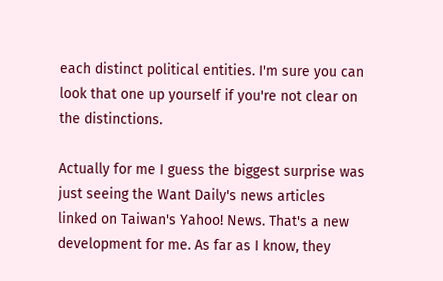each distinct political entities. I'm sure you can look that one up yourself if you're not clear on the distinctions.

Actually for me I guess the biggest surprise was just seeing the Want Daily's news articles linked on Taiwan's Yahoo! News. That's a new development for me. As far as I know, they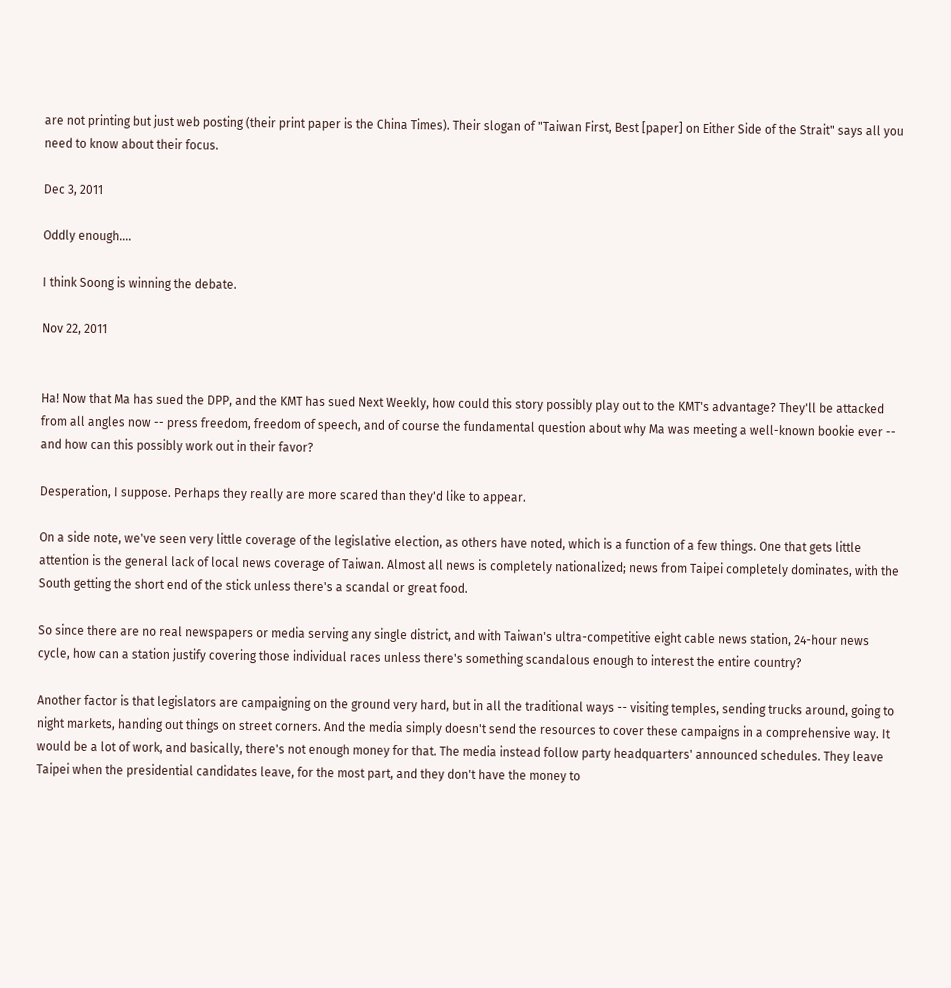are not printing but just web posting (their print paper is the China Times). Their slogan of "Taiwan First, Best [paper] on Either Side of the Strait" says all you need to know about their focus.

Dec 3, 2011

Oddly enough....

I think Soong is winning the debate.

Nov 22, 2011


Ha! Now that Ma has sued the DPP, and the KMT has sued Next Weekly, how could this story possibly play out to the KMT's advantage? They'll be attacked from all angles now -- press freedom, freedom of speech, and of course the fundamental question about why Ma was meeting a well-known bookie ever -- and how can this possibly work out in their favor?

Desperation, I suppose. Perhaps they really are more scared than they'd like to appear.

On a side note, we've seen very little coverage of the legislative election, as others have noted, which is a function of a few things. One that gets little attention is the general lack of local news coverage of Taiwan. Almost all news is completely nationalized; news from Taipei completely dominates, with the South getting the short end of the stick unless there's a scandal or great food.

So since there are no real newspapers or media serving any single district, and with Taiwan's ultra-competitive eight cable news station, 24-hour news cycle, how can a station justify covering those individual races unless there's something scandalous enough to interest the entire country?

Another factor is that legislators are campaigning on the ground very hard, but in all the traditional ways -- visiting temples, sending trucks around, going to night markets, handing out things on street corners. And the media simply doesn't send the resources to cover these campaigns in a comprehensive way. It would be a lot of work, and basically, there's not enough money for that. The media instead follow party headquarters' announced schedules. They leave Taipei when the presidential candidates leave, for the most part, and they don't have the money to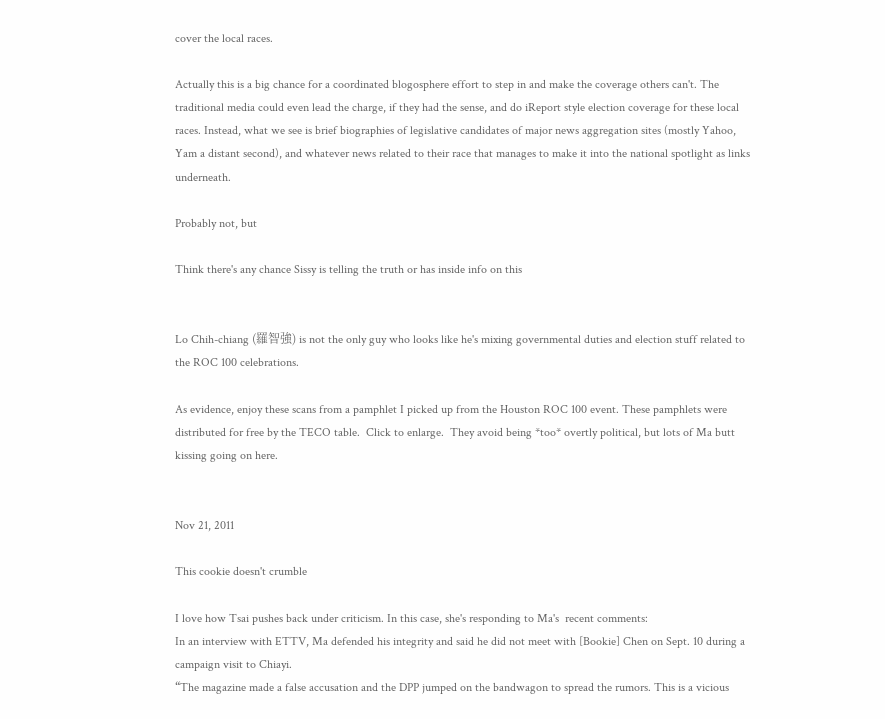cover the local races.

Actually this is a big chance for a coordinated blogosphere effort to step in and make the coverage others can't. The traditional media could even lead the charge, if they had the sense, and do iReport style election coverage for these local races. Instead, what we see is brief biographies of legislative candidates of major news aggregation sites (mostly Yahoo, Yam a distant second), and whatever news related to their race that manages to make it into the national spotlight as links underneath.

Probably not, but

Think there's any chance Sissy is telling the truth or has inside info on this


Lo Chih-chiang (羅智強) is not the only guy who looks like he's mixing governmental duties and election stuff related to the ROC 100 celebrations.

As evidence, enjoy these scans from a pamphlet I picked up from the Houston ROC 100 event. These pamphlets were distributed for free by the TECO table.  Click to enlarge.  They avoid being *too* overtly political, but lots of Ma butt kissing going on here.


Nov 21, 2011

This cookie doesn't crumble

I love how Tsai pushes back under criticism. In this case, she's responding to Ma's  recent comments:
In an interview with ETTV, Ma defended his integrity and said he did not meet with [Bookie] Chen on Sept. 10 during a campaign visit to Chiayi.
“The magazine made a false accusation and the DPP jumped on the bandwagon to spread the rumors. This is a vicious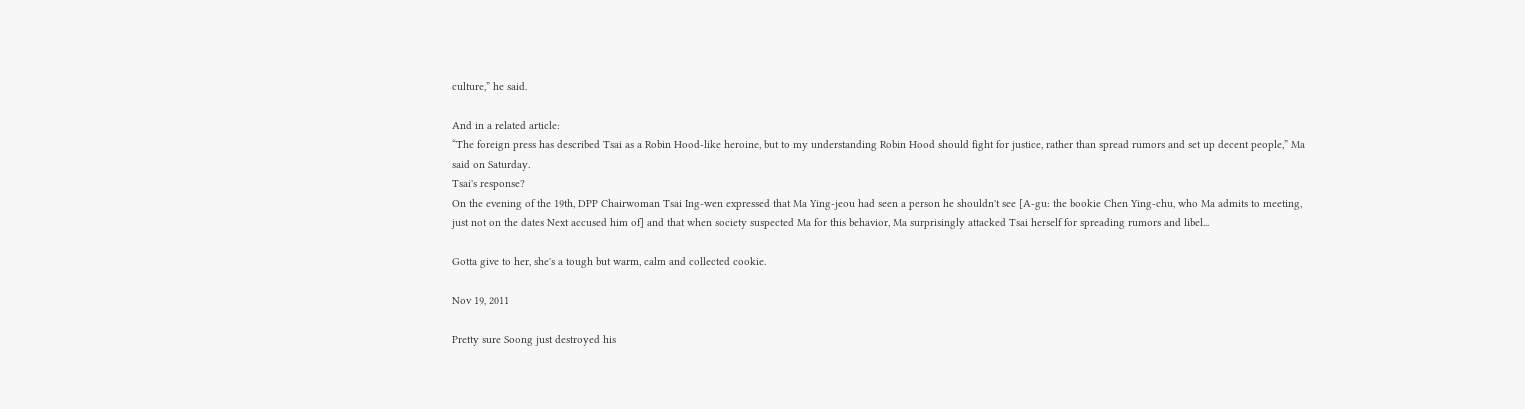culture,” he said.

And in a related article:
“The foreign press has described Tsai as a Robin Hood-like heroine, but to my understanding Robin Hood should fight for justice, rather than spread rumors and set up decent people,” Ma said on Saturday.
Tsai's response?
On the evening of the 19th, DPP Chairwoman Tsai Ing-wen expressed that Ma Ying-jeou had seen a person he shouldn't see [A-gu: the bookie Chen Ying-chu, who Ma admits to meeting, just not on the dates Next accused him of] and that when society suspected Ma for this behavior, Ma surprisingly attacked Tsai herself for spreading rumors and libel...

Gotta give to her, she's a tough but warm, calm and collected cookie.

Nov 19, 2011

Pretty sure Soong just destroyed his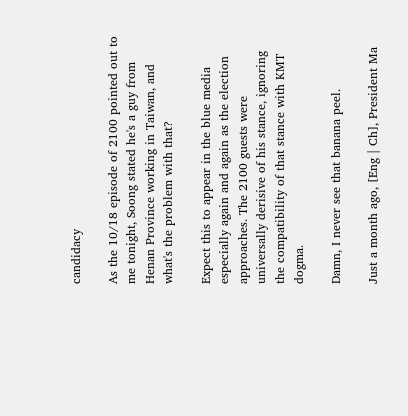candidacy

As the 10/18 episode of 2100 pointed out to me tonight, Soong stated he's a guy from Henan Province working in Taiwan, and what's the problem with that?

Expect this to appear in the blue media especially again and again as the election approaches. The 2100 guests were universally derisive of his stance, ignoring the compatibility of that stance with KMT dogma.

Damn, I never see that banana peel.

Just a month ago, [Eng | Ch], President Ma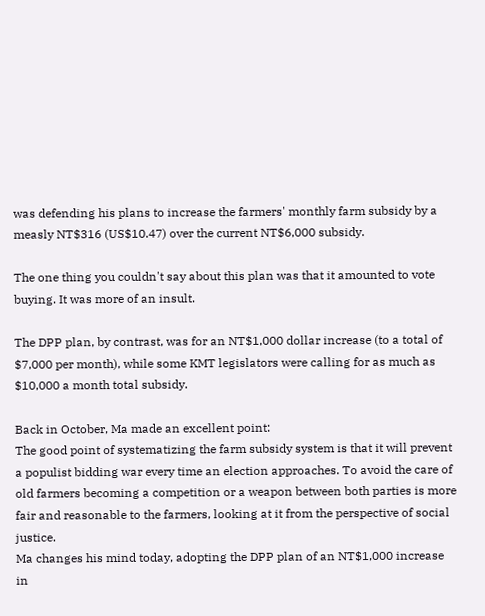was defending his plans to increase the farmers' monthly farm subsidy by a measly NT$316 (US$10.47) over the current NT$6,000 subsidy.

The one thing you couldn't say about this plan was that it amounted to vote buying. It was more of an insult.

The DPP plan, by contrast, was for an NT$1,000 dollar increase (to a total of $7,000 per month), while some KMT legislators were calling for as much as $10,000 a month total subsidy.

Back in October, Ma made an excellent point:
The good point of systematizing the farm subsidy system is that it will prevent a populist bidding war every time an election approaches. To avoid the care of old farmers becoming a competition or a weapon between both parties is more fair and reasonable to the farmers, looking at it from the perspective of social justice.
Ma changes his mind today, adopting the DPP plan of an NT$1,000 increase in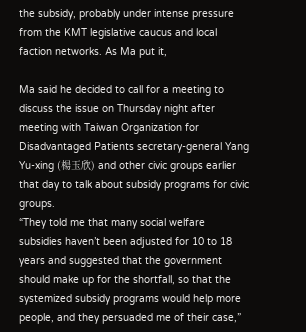the subsidy, probably under intense pressure from the KMT legislative caucus and local faction networks. As Ma put it,

Ma said he decided to call for a meeting to discuss the issue on Thursday night after meeting with Taiwan Organization for Disadvantaged Patients secretary-general Yang Yu-xing (楊玉欣) and other civic groups earlier that day to talk about subsidy programs for civic groups.
“They told me that many social welfare subsidies haven’t been adjusted for 10 to 18 years and suggested that the government should make up for the shortfall, so that the systemized subsidy programs would help more people, and they persuaded me of their case,”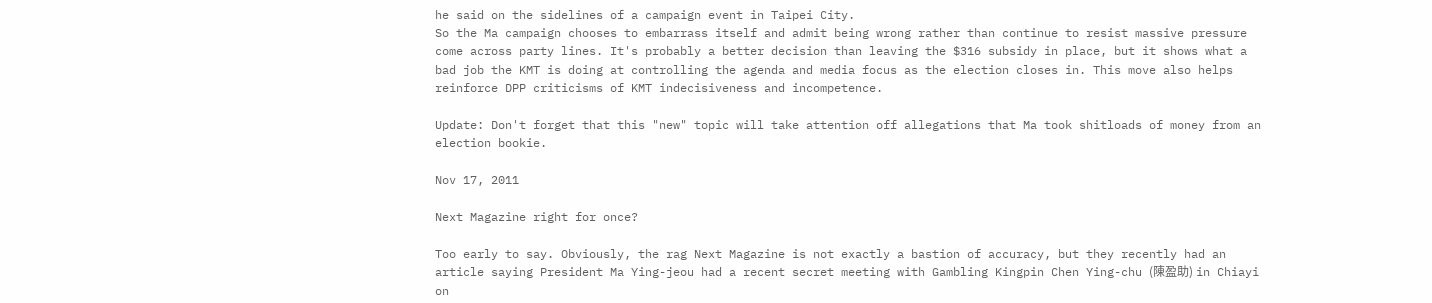he said on the sidelines of a campaign event in Taipei City.
So the Ma campaign chooses to embarrass itself and admit being wrong rather than continue to resist massive pressure come across party lines. It's probably a better decision than leaving the $316 subsidy in place, but it shows what a bad job the KMT is doing at controlling the agenda and media focus as the election closes in. This move also helps reinforce DPP criticisms of KMT indecisiveness and incompetence.

Update: Don't forget that this "new" topic will take attention off allegations that Ma took shitloads of money from an election bookie.

Nov 17, 2011

Next Magazine right for once?

Too early to say. Obviously, the rag Next Magazine is not exactly a bastion of accuracy, but they recently had an article saying President Ma Ying-jeou had a recent secret meeting with Gambling Kingpin Chen Ying-chu (陳盈助) in Chiayi on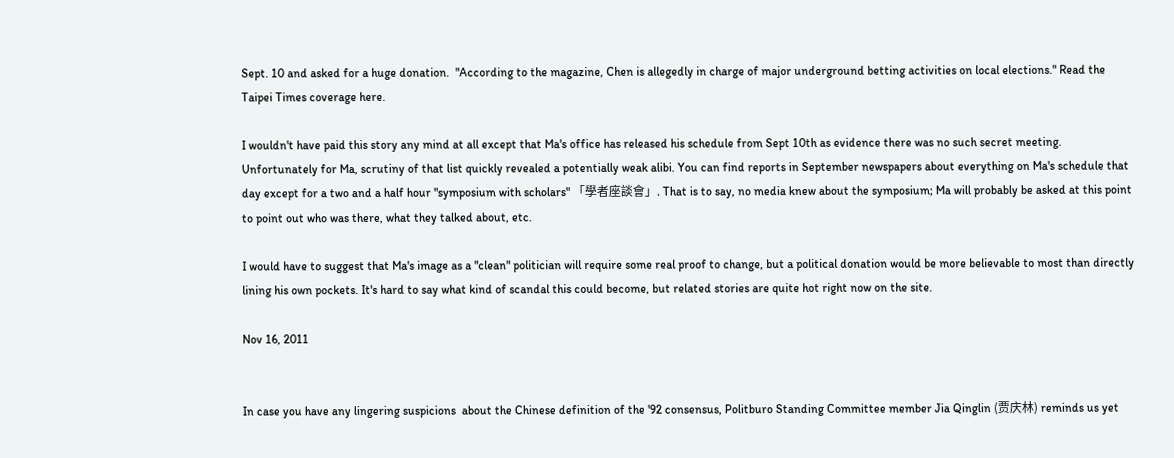Sept. 10 and asked for a huge donation.  "According to the magazine, Chen is allegedly in charge of major underground betting activities on local elections." Read the Taipei Times coverage here.

I wouldn't have paid this story any mind at all except that Ma's office has released his schedule from Sept 10th as evidence there was no such secret meeting. Unfortunately for Ma, scrutiny of that list quickly revealed a potentially weak alibi. You can find reports in September newspapers about everything on Ma's schedule that day except for a two and a half hour "symposium with scholars" 「學者座談會」. That is to say, no media knew about the symposium; Ma will probably be asked at this point to point out who was there, what they talked about, etc.

I would have to suggest that Ma's image as a "clean" politician will require some real proof to change, but a political donation would be more believable to most than directly lining his own pockets. It's hard to say what kind of scandal this could become, but related stories are quite hot right now on the site.

Nov 16, 2011


In case you have any lingering suspicions  about the Chinese definition of the '92 consensus, Politburo Standing Committee member Jia Qinglin (贾庆林) reminds us yet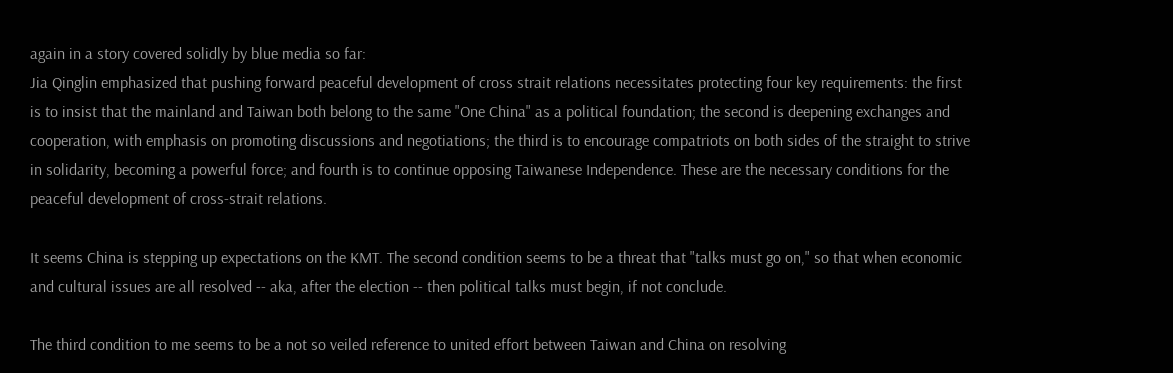again in a story covered solidly by blue media so far:
Jia Qinglin emphasized that pushing forward peaceful development of cross strait relations necessitates protecting four key requirements: the first is to insist that the mainland and Taiwan both belong to the same "One China" as a political foundation; the second is deepening exchanges and cooperation, with emphasis on promoting discussions and negotiations; the third is to encourage compatriots on both sides of the straight to strive in solidarity, becoming a powerful force; and fourth is to continue opposing Taiwanese Independence. These are the necessary conditions for the peaceful development of cross-strait relations.

It seems China is stepping up expectations on the KMT. The second condition seems to be a threat that "talks must go on," so that when economic and cultural issues are all resolved -- aka, after the election -- then political talks must begin, if not conclude.

The third condition to me seems to be a not so veiled reference to united effort between Taiwan and China on resolving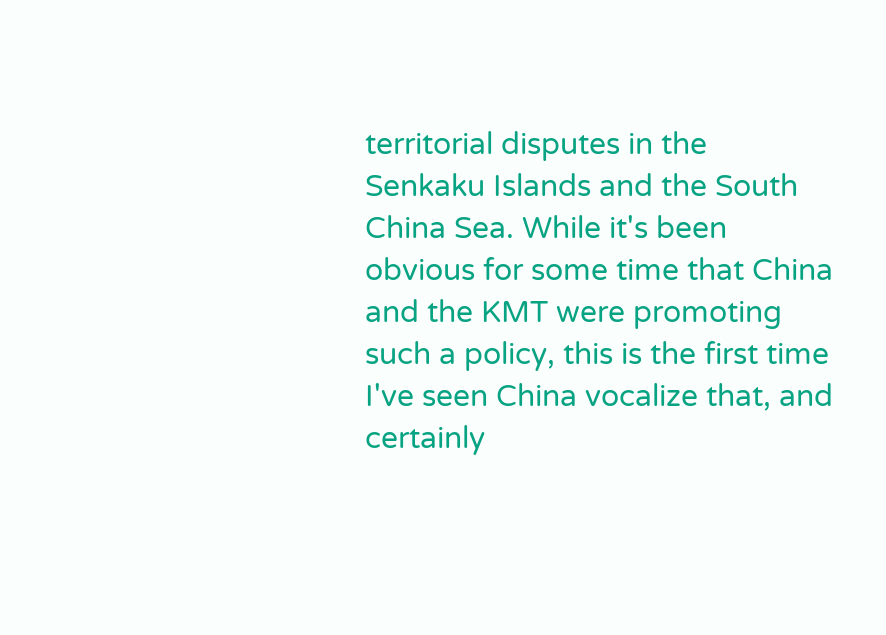territorial disputes in the Senkaku Islands and the South China Sea. While it's been obvious for some time that China and the KMT were promoting such a policy, this is the first time I've seen China vocalize that, and certainly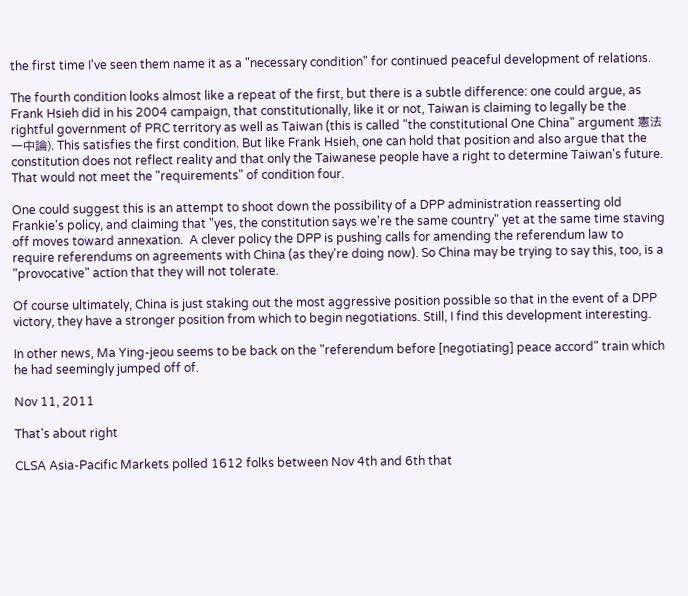the first time I've seen them name it as a "necessary condition" for continued peaceful development of relations.

The fourth condition looks almost like a repeat of the first, but there is a subtle difference: one could argue, as Frank Hsieh did in his 2004 campaign, that constitutionally, like it or not, Taiwan is claiming to legally be the rightful government of PRC territory as well as Taiwan (this is called "the constitutional One China" argument 憲法一中論). This satisfies the first condition. But like Frank Hsieh, one can hold that position and also argue that the constitution does not reflect reality and that only the Taiwanese people have a right to determine Taiwan's future. That would not meet the "requirements" of condition four.

One could suggest this is an attempt to shoot down the possibility of a DPP administration reasserting old Frankie's policy, and claiming that "yes, the constitution says we're the same country" yet at the same time staving off moves toward annexation.  A clever policy the DPP is pushing calls for amending the referendum law to require referendums on agreements with China (as they're doing now). So China may be trying to say this, too, is a "provocative" action that they will not tolerate.

Of course ultimately, China is just staking out the most aggressive position possible so that in the event of a DPP victory, they have a stronger position from which to begin negotiations. Still, I find this development interesting.

In other news, Ma Ying-jeou seems to be back on the "referendum before [negotiating] peace accord" train which he had seemingly jumped off of.

Nov 11, 2011

That's about right

CLSA Asia-Pacific Markets polled 1612 folks between Nov 4th and 6th that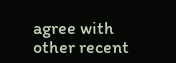agree with other recent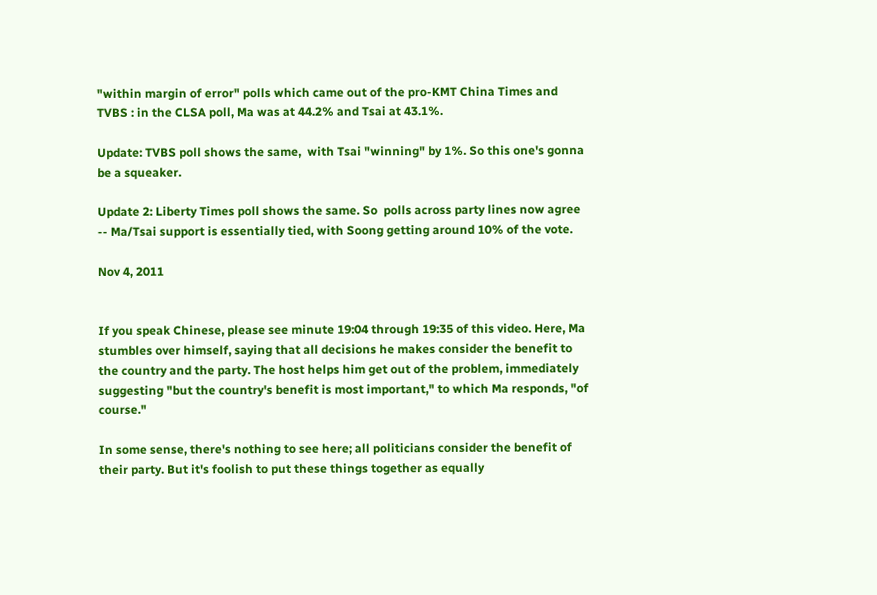"within margin of error" polls which came out of the pro-KMT China Times and TVBS : in the CLSA poll, Ma was at 44.2% and Tsai at 43.1%.

Update: TVBS poll shows the same,  with Tsai "winning" by 1%. So this one's gonna be a squeaker.

Update 2: Liberty Times poll shows the same. So  polls across party lines now agree -- Ma/Tsai support is essentially tied, with Soong getting around 10% of the vote.

Nov 4, 2011


If you speak Chinese, please see minute 19:04 through 19:35 of this video. Here, Ma stumbles over himself, saying that all decisions he makes consider the benefit to the country and the party. The host helps him get out of the problem, immediately suggesting "but the country's benefit is most important," to which Ma responds, "of course."

In some sense, there's nothing to see here; all politicians consider the benefit of their party. But it's foolish to put these things together as equally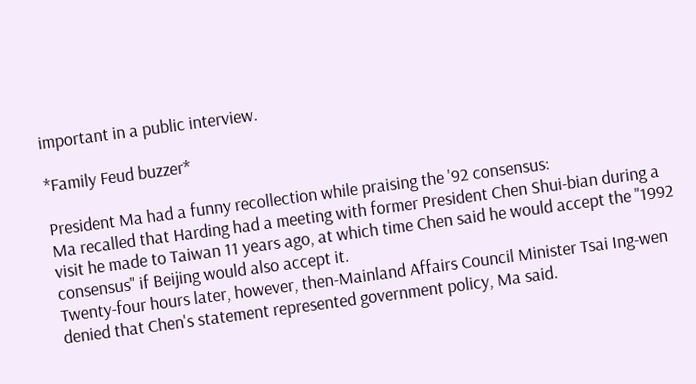important in a public interview.

*Family Feud buzzer*

President Ma had a funny recollection while praising the '92 consensus:
Ma recalled that Harding had a meeting with former President Chen Shui-bian during a visit he made to Taiwan 11 years ago, at which time Chen said he would accept the "1992 consensus" if Beijing would also accept it.
Twenty-four hours later, however, then-Mainland Affairs Council Minister Tsai Ing-wen denied that Chen's statement represented government policy, Ma said.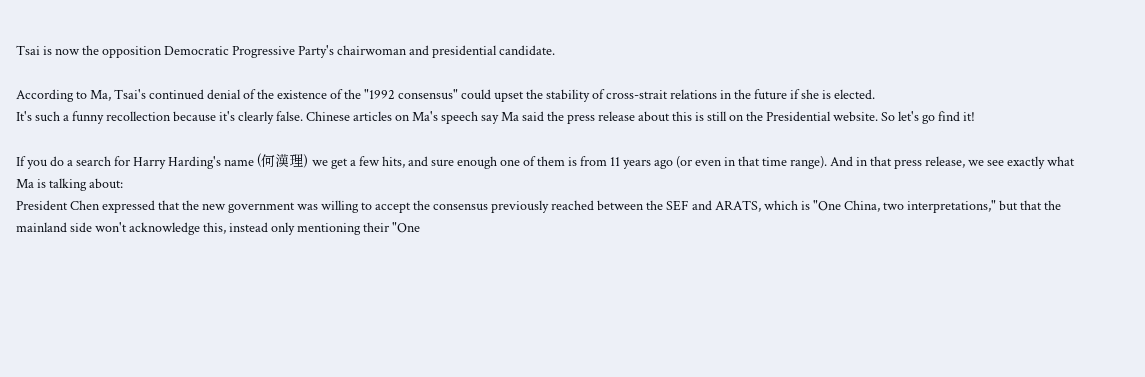Tsai is now the opposition Democratic Progressive Party's chairwoman and presidential candidate.

According to Ma, Tsai's continued denial of the existence of the "1992 consensus" could upset the stability of cross-strait relations in the future if she is elected.
It's such a funny recollection because it's clearly false. Chinese articles on Ma's speech say Ma said the press release about this is still on the Presidential website. So let's go find it!

If you do a search for Harry Harding's name (何漢理) we get a few hits, and sure enough one of them is from 11 years ago (or even in that time range). And in that press release, we see exactly what Ma is talking about:
President Chen expressed that the new government was willing to accept the consensus previously reached between the SEF and ARATS, which is "One China, two interpretations," but that the mainland side won't acknowledge this, instead only mentioning their "One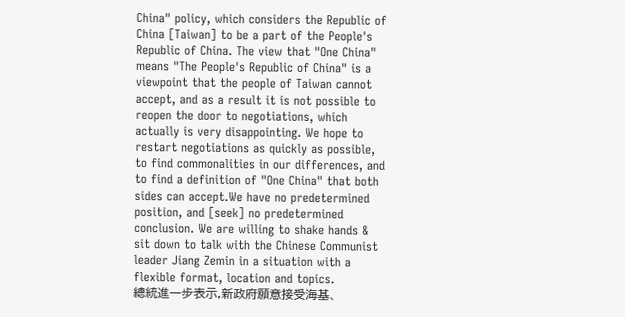China" policy, which considers the Republic of China [Taiwan] to be a part of the People's Republic of China. The view that "One China" means "The People's Republic of China" is a viewpoint that the people of Taiwan cannot accept, and as a result it is not possible to reopen the door to negotiations, which actually is very disappointing. We hope to restart negotiations as quickly as possible, to find commonalities in our differences, and to find a definition of "One China" that both sides can accept.We have no predetermined position, and [seek] no predetermined conclusion. We are willing to shake hands & sit down to talk with the Chinese Communist leader Jiang Zemin in a situation with a flexible format, location and topics.
總統進一步表示,新政府願意接受海基、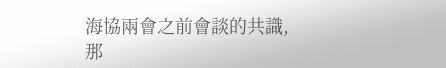海協兩會之前會談的共識,那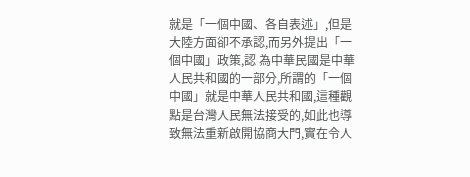就是「一個中國、各自表述」,但是大陸方面卻不承認,而另外提出「一個中國」政策,認 為中華民國是中華人民共和國的一部分,所謂的「一個中國」就是中華人民共和國,這種觀點是台灣人民無法接受的,如此也導致無法重新啟開協商大門,實在令人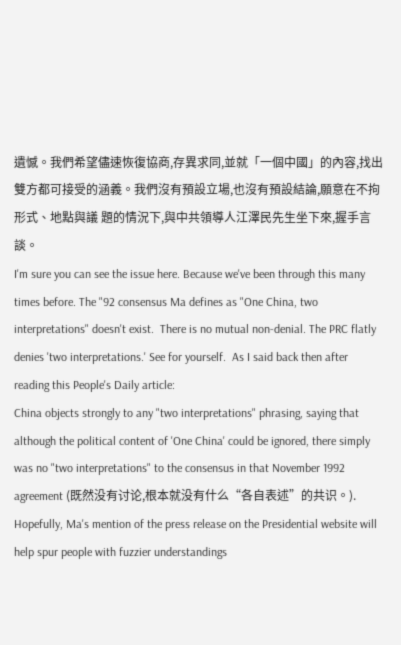遺憾。我們希望儘速恢復協商,存異求同,並就「一個中國」的內容,找出雙方都可接受的涵義。我們沒有預設立場,也沒有預設結論,願意在不拘形式、地點與議 題的情況下,與中共領導人江澤民先生坐下來,握手言談。
I'm sure you can see the issue here. Because we've been through this many times before. The "92 consensus Ma defines as "One China, two interpretations" doesn't exist.  There is no mutual non-denial. The PRC flatly denies 'two interpretations.' See for yourself.  As I said back then after reading this People's Daily article:
China objects strongly to any "two interpretations" phrasing, saying that although the political content of 'One China' could be ignored, there simply was no "two interpretations" to the consensus in that November 1992 agreement (既然没有讨论,根本就没有什么“各自表述”的共识。).
Hopefully, Ma's mention of the press release on the Presidential website will help spur people with fuzzier understandings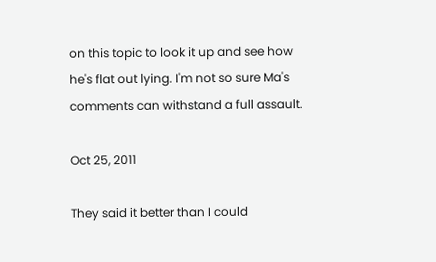on this topic to look it up and see how he's flat out lying. I'm not so sure Ma's comments can withstand a full assault.

Oct 25, 2011

They said it better than I could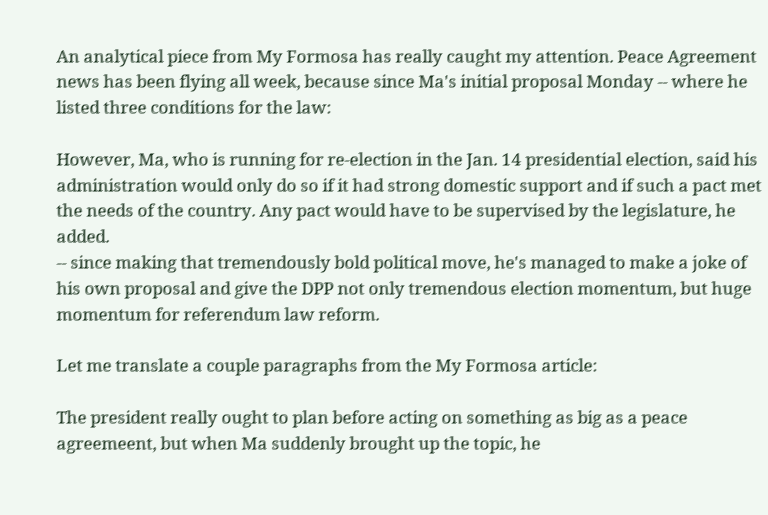An analytical piece from My Formosa has really caught my attention. Peace Agreement news has been flying all week, because since Ma's initial proposal Monday -- where he listed three conditions for the law:

However, Ma, who is running for re-election in the Jan. 14 presidential election, said his administration would only do so if it had strong domestic support and if such a pact met the needs of the country. Any pact would have to be supervised by the legislature, he added.
-- since making that tremendously bold political move, he's managed to make a joke of his own proposal and give the DPP not only tremendous election momentum, but huge momentum for referendum law reform.

Let me translate a couple paragraphs from the My Formosa article:

The president really ought to plan before acting on something as big as a peace agreemeent, but when Ma suddenly brought up the topic, he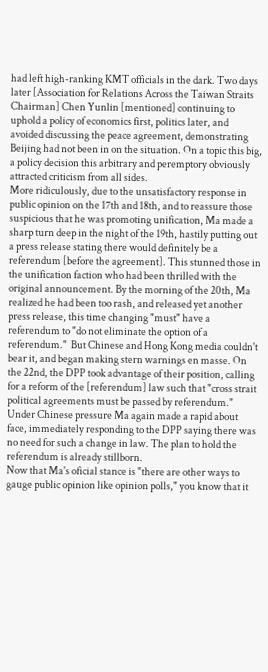had left high-ranking KMT officials in the dark. Two days later [Association for Relations Across the Taiwan Straits Chairman] Chen Yunlin [mentioned] continuing to uphold a policy of economics first, politics later, and avoided discussing the peace agreement, demonstrating Beijing had not been in on the situation. On a topic this big, a policy decision this arbitrary and peremptory obviously attracted criticism from all sides.
More ridiculously, due to the unsatisfactory response in public opinion on the 17th and 18th, and to reassure those suspicious that he was promoting unification, Ma made a sharp turn deep in the night of the 19th, hastily putting out a press release stating there would definitely be a referendum [before the agreement]. This stunned those in the unification faction who had been thrilled with the original announcement. By the morning of the 20th, Ma realized he had been too rash, and released yet another press release, this time changing "must" have a referendum to "do not eliminate the option of a referendum."  But Chinese and Hong Kong media couldn't bear it, and began making stern warnings en masse. On the 22nd, the DPP took advantage of their position, calling for a reform of the [referendum] law such that "cross strait political agreements must be passed by referendum." Under Chinese pressure Ma again made a rapid about face, immediately responding to the DPP saying there was no need for such a change in law. The plan to hold the referendum is already stillborn.
Now that Ma's oficial stance is "there are other ways to gauge public opinion like opinion polls," you know that it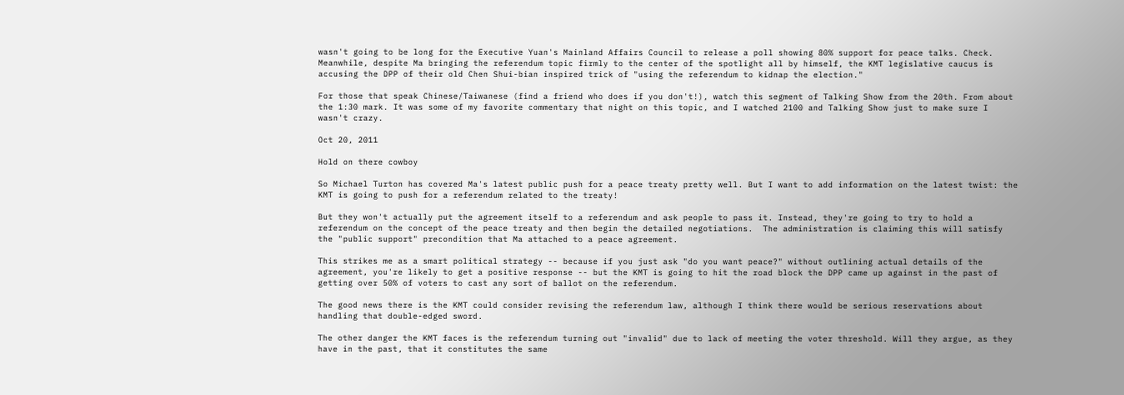wasn't going to be long for the Executive Yuan's Mainland Affairs Council to release a poll showing 80% support for peace talks. Check.  Meanwhile, despite Ma bringing the referendum topic firmly to the center of the spotlight all by himself, the KMT legislative caucus is accusing the DPP of their old Chen Shui-bian inspired trick of "using the referendum to kidnap the election."

For those that speak Chinese/Taiwanese (find a friend who does if you don't!), watch this segment of Talking Show from the 20th. From about the 1:30 mark. It was some of my favorite commentary that night on this topic, and I watched 2100 and Talking Show just to make sure I wasn't crazy.

Oct 20, 2011

Hold on there cowboy

So Michael Turton has covered Ma's latest public push for a peace treaty pretty well. But I want to add information on the latest twist: the KMT is going to push for a referendum related to the treaty!

But they won't actually put the agreement itself to a referendum and ask people to pass it. Instead, they're going to try to hold a referendum on the concept of the peace treaty and then begin the detailed negotiations.  The administration is claiming this will satisfy the "public support" precondition that Ma attached to a peace agreement.

This strikes me as a smart political strategy -- because if you just ask "do you want peace?" without outlining actual details of the agreement, you're likely to get a positive response -- but the KMT is going to hit the road block the DPP came up against in the past of getting over 50% of voters to cast any sort of ballot on the referendum.

The good news there is the KMT could consider revising the referendum law, although I think there would be serious reservations about handling that double-edged sword.

The other danger the KMT faces is the referendum turning out "invalid" due to lack of meeting the voter threshold. Will they argue, as they have in the past, that it constitutes the same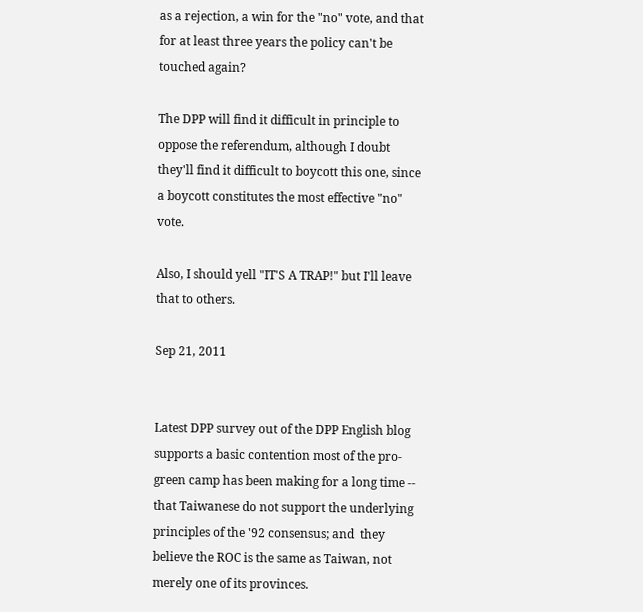as a rejection, a win for the "no" vote, and that for at least three years the policy can't be touched again?

The DPP will find it difficult in principle to oppose the referendum, although I doubt they'll find it difficult to boycott this one, since a boycott constitutes the most effective "no" vote.

Also, I should yell "IT'S A TRAP!" but I'll leave that to others.

Sep 21, 2011


Latest DPP survey out of the DPP English blog supports a basic contention most of the pro-green camp has been making for a long time -- that Taiwanese do not support the underlying principles of the '92 consensus; and  they believe the ROC is the same as Taiwan, not merely one of its provinces.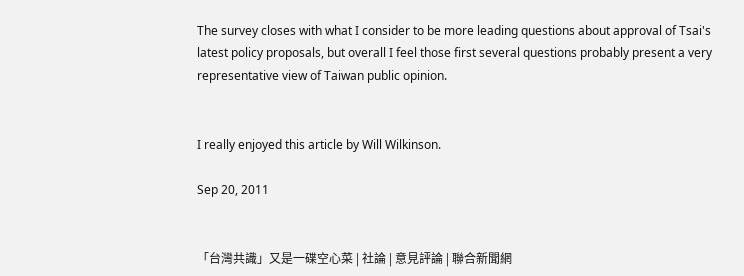The survey closes with what I consider to be more leading questions about approval of Tsai's latest policy proposals, but overall I feel those first several questions probably present a very representative view of Taiwan public opinion.


I really enjoyed this article by Will Wilkinson.

Sep 20, 2011


「台灣共識」又是一碟空心菜 | 社論 | 意見評論 | 聯合新聞網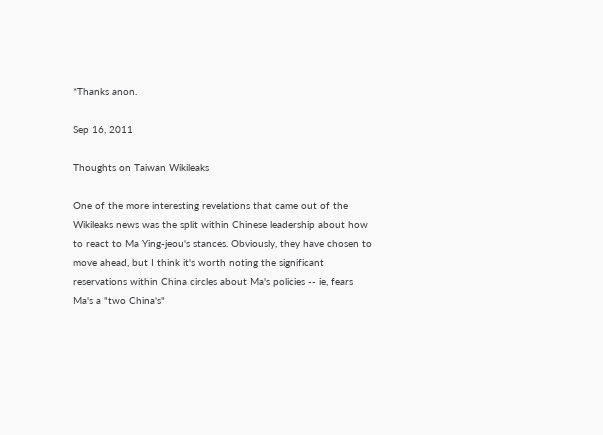*Thanks anon.

Sep 16, 2011

Thoughts on Taiwan Wikileaks

One of the more interesting revelations that came out of the Wikileaks news was the split within Chinese leadership about how to react to Ma Ying-jeou's stances. Obviously, they have chosen to move ahead, but I think it's worth noting the significant reservations within China circles about Ma's policies -- ie, fears Ma's a "two China's"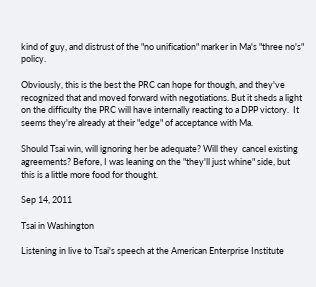kind of guy, and distrust of the "no unification" marker in Ma's "three no's" policy.

Obviously, this is the best the PRC can hope for though, and they've recognized that and moved forward with negotiations. But it sheds a light on the difficulty the PRC will have internally reacting to a DPP victory.  It seems they're already at their "edge" of acceptance with Ma.

Should Tsai win, will ignoring her be adequate? Will they  cancel existing agreements? Before, I was leaning on the "they'll just whine" side, but this is a little more food for thought.

Sep 14, 2011

Tsai in Washington

Listening in live to Tsai's speech at the American Enterprise Institute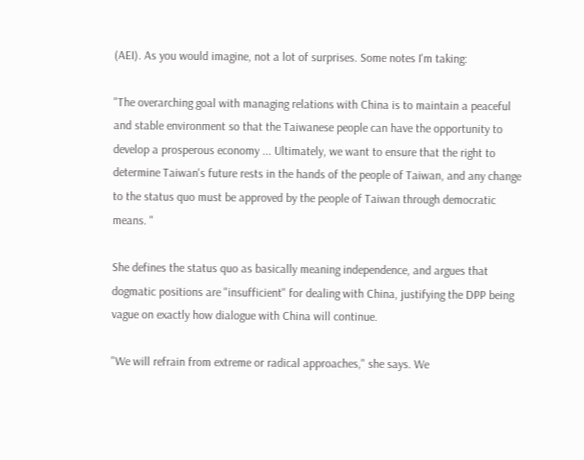(AEI). As you would imagine, not a lot of surprises. Some notes I'm taking:

"The overarching goal with managing relations with China is to maintain a peaceful and stable environment so that the Taiwanese people can have the opportunity to develop a prosperous economy ... Ultimately, we want to ensure that the right to determine Taiwan's future rests in the hands of the people of Taiwan, and any change to the status quo must be approved by the people of Taiwan through democratic means. "

She defines the status quo as basically meaning independence, and argues that dogmatic positions are "insufficient" for dealing with China, justifying the DPP being vague on exactly how dialogue with China will continue.

"We will refrain from extreme or radical approaches," she says. We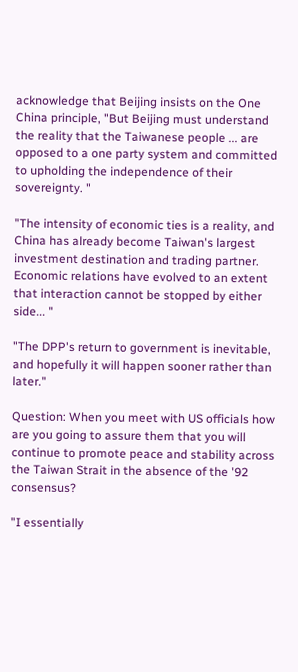acknowledge that Beijing insists on the One China principle, "But Beijing must understand the reality that the Taiwanese people ... are opposed to a one party system and committed to upholding the independence of their sovereignty. "

"The intensity of economic ties is a reality, and China has already become Taiwan's largest investment destination and trading partner. Economic relations have evolved to an extent that interaction cannot be stopped by either side... "

"The DPP's return to government is inevitable, and hopefully it will happen sooner rather than later."

Question: When you meet with US officials how are you going to assure them that you will continue to promote peace and stability across the Taiwan Strait in the absence of the '92 consensus?

"I essentially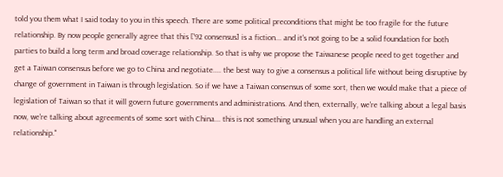told you them what I said today to you in this speech. There are some political preconditions that might be too fragile for the future relationship. By now people generally agree that this ['92 consensus] is a fiction... and it's not going to be a solid foundation for both parties to build a long term and broad coverage relationship. So that is why we propose the Taiwanese people need to get together and get a Taiwan consensus before we go to China and negotiate.... the best way to give a consensus a political life without being disruptive by change of government in Taiwan is through legislation. So if we have a Taiwan consensus of some sort, then we would make that a piece of legislation of Taiwan so that it will govern future governments and administrations. And then, externally, we're talking about a legal basis now, we're talking about agreements of some sort with China... this is not something unusual when you are handling an external relationship."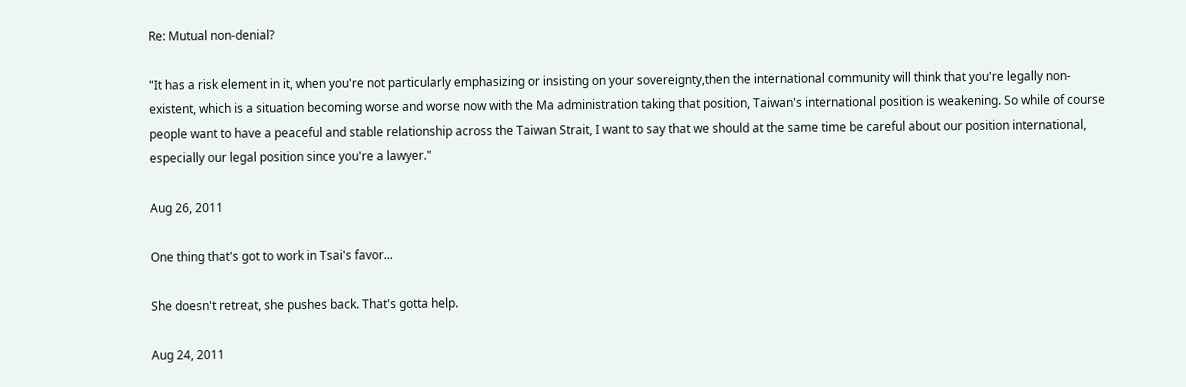Re: Mutual non-denial?

"It has a risk element in it, when you're not particularly emphasizing or insisting on your sovereignty,then the international community will think that you're legally non-existent, which is a situation becoming worse and worse now with the Ma administration taking that position, Taiwan's international position is weakening. So while of course people want to have a peaceful and stable relationship across the Taiwan Strait, I want to say that we should at the same time be careful about our position international, especially our legal position since you're a lawyer."

Aug 26, 2011

One thing that's got to work in Tsai's favor...

She doesn't retreat, she pushes back. That's gotta help.

Aug 24, 2011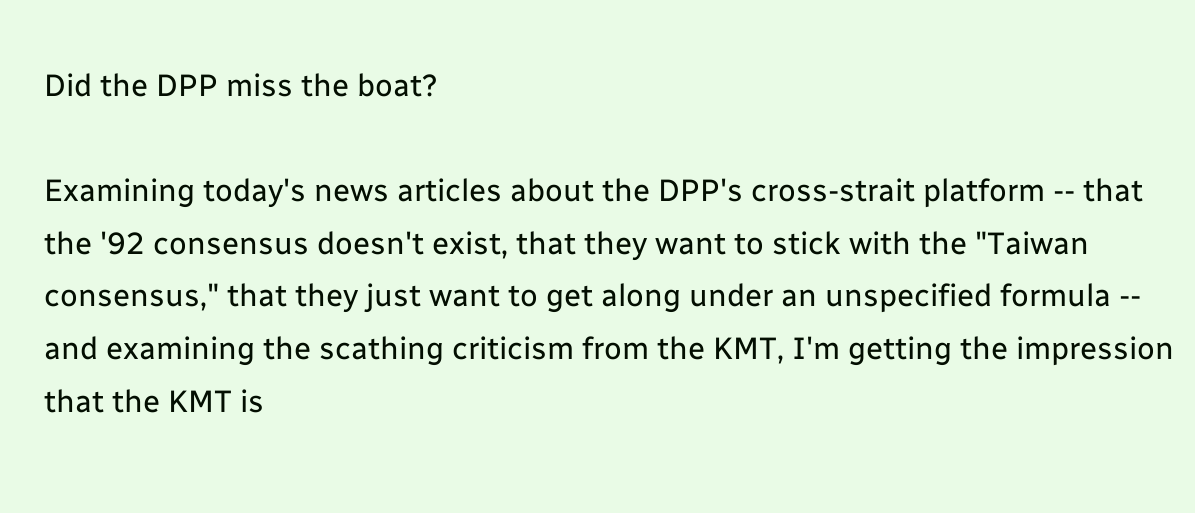Did the DPP miss the boat?

Examining today's news articles about the DPP's cross-strait platform -- that the '92 consensus doesn't exist, that they want to stick with the "Taiwan consensus," that they just want to get along under an unspecified formula -- and examining the scathing criticism from the KMT, I'm getting the impression that the KMT is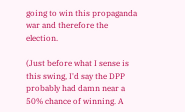going to win this propaganda war and therefore the election.

(Just before what I sense is this swing, I'd say the DPP probably had damn near a 50% chance of winning. A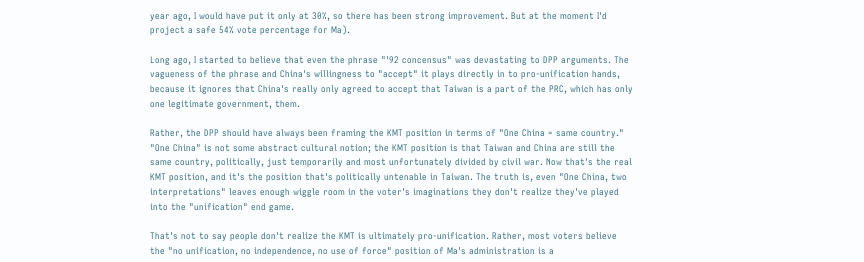year ago, I would have put it only at 30%, so there has been strong improvement. But at the moment I'd project a safe 54% vote percentage for Ma).

Long ago, I started to believe that even the phrase "'92 concensus" was devastating to DPP arguments. The vagueness of the phrase and China's willingness to "accept" it plays directly in to pro-unification hands, because it ignores that China's really only agreed to accept that Taiwan is a part of the PRC, which has only one legitimate government, them.

Rather, the DPP should have always been framing the KMT position in terms of "One China = same country."
"One China" is not some abstract cultural notion; the KMT position is that Taiwan and China are still the same country, politically, just temporarily and most unfortunately divided by civil war. Now that's the real KMT position, and it's the position that's politically untenable in Taiwan. The truth is, even "One China, two interpretations" leaves enough wiggle room in the voter's imaginations they don't realize they've played into the "unification" end game.

That's not to say people don't realize the KMT is ultimately pro-unification. Rather, most voters believe the "no unification, no independence, no use of force" position of Ma's administration is a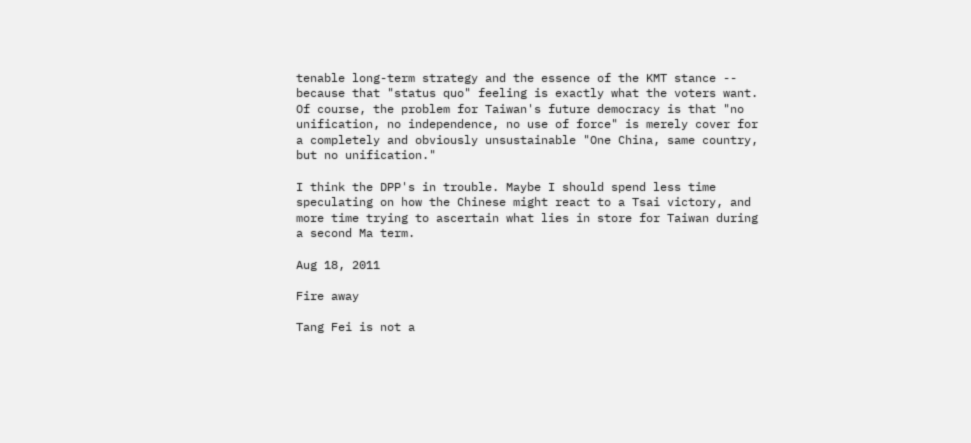tenable long-term strategy and the essence of the KMT stance -- because that "status quo" feeling is exactly what the voters want. Of course, the problem for Taiwan's future democracy is that "no unification, no independence, no use of force" is merely cover for a completely and obviously unsustainable "One China, same country, but no unification."

I think the DPP's in trouble. Maybe I should spend less time speculating on how the Chinese might react to a Tsai victory, and more time trying to ascertain what lies in store for Taiwan during a second Ma term.

Aug 18, 2011

Fire away

Tang Fei is not a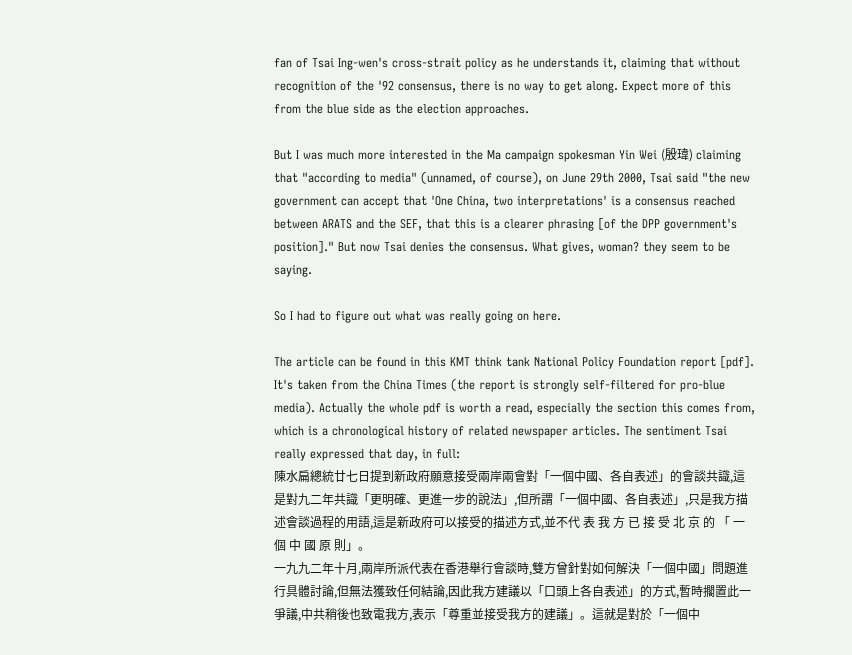fan of Tsai Ing-wen's cross-strait policy as he understands it, claiming that without recognition of the '92 consensus, there is no way to get along. Expect more of this from the blue side as the election approaches.

But I was much more interested in the Ma campaign spokesman Yin Wei (殷瑋) claiming that "according to media" (unnamed, of course), on June 29th 2000, Tsai said "the new government can accept that 'One China, two interpretations' is a consensus reached between ARATS and the SEF, that this is a clearer phrasing [of the DPP government's position]." But now Tsai denies the consensus. What gives, woman? they seem to be saying.

So I had to figure out what was really going on here.

The article can be found in this KMT think tank National Policy Foundation report [pdf]. It's taken from the China Times (the report is strongly self-filtered for pro-blue media). Actually the whole pdf is worth a read, especially the section this comes from, which is a chronological history of related newspaper articles. The sentiment Tsai really expressed that day, in full:
陳水扁總統廿七日提到新政府願意接受兩岸兩會對「一個中國、各自表述」的會談共識,這是對九二年共識「更明確、更進一步的說法」,但所謂「一個中國、各自表述」,只是我方描述會談過程的用語,這是新政府可以接受的描述方式,並不代 表 我 方 已 接 受 北 京 的 「 一 個 中 國 原 則」。
一九九二年十月,兩岸所派代表在香港舉行會談時,雙方曾針對如何解決「一個中國」問題進行具體討論,但無法獲致任何結論,因此我方建議以「口頭上各自表述」的方式,暫時擱置此一爭議,中共稍後也致電我方,表示「尊重並接受我方的建議」。這就是對於「一個中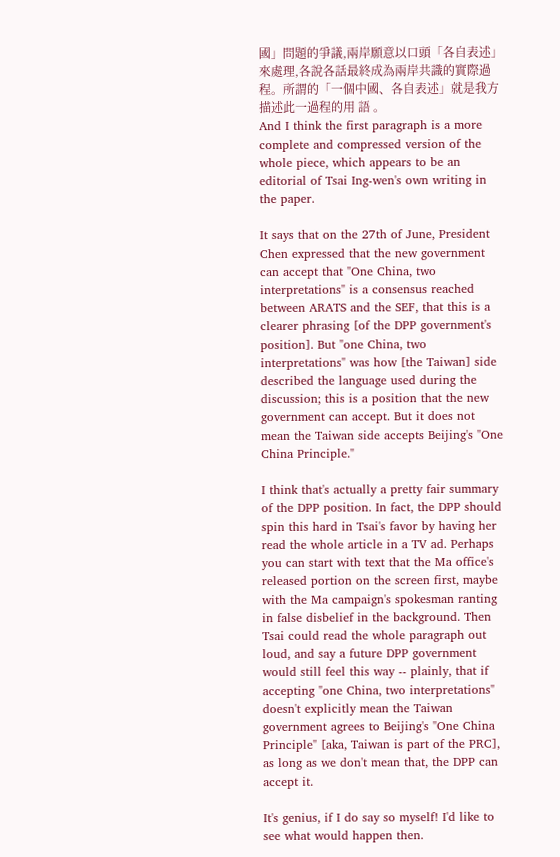國」問題的爭議,兩岸願意以口頭「各自表述」來處理,各說各話最終成為兩岸共識的實際過程。所謂的「一個中國、各自表述」就是我方描述此一過程的用 語 。
And I think the first paragraph is a more complete and compressed version of the whole piece, which appears to be an editorial of Tsai Ing-wen's own writing in the paper.

It says that on the 27th of June, President Chen expressed that the new government can accept that "One China, two interpretations" is a consensus reached between ARATS and the SEF, that this is a clearer phrasing [of the DPP government's position]. But "one China, two interpretations" was how [the Taiwan] side described the language used during the discussion; this is a position that the new government can accept. But it does not mean the Taiwan side accepts Beijing's "One China Principle."

I think that's actually a pretty fair summary of the DPP position. In fact, the DPP should spin this hard in Tsai's favor by having her read the whole article in a TV ad. Perhaps you can start with text that the Ma office's released portion on the screen first, maybe with the Ma campaign's spokesman ranting in false disbelief in the background. Then Tsai could read the whole paragraph out loud, and say a future DPP government would still feel this way -- plainly, that if accepting "one China, two interpretations" doesn't explicitly mean the Taiwan government agrees to Beijing's "One China Principle" [aka, Taiwan is part of the PRC], as long as we don't mean that, the DPP can accept it.

It's genius, if I do say so myself! I'd like to see what would happen then.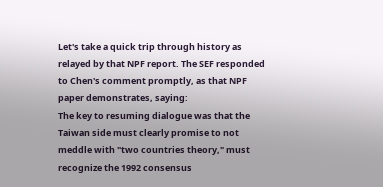Let's take a quick trip through history as relayed by that NPF report. The SEF responded to Chen's comment promptly, as that NPF paper demonstrates, saying:
The key to resuming dialogue was that the Taiwan side must clearly promise to not meddle with "two countries theory," must recognize the 1992 consensus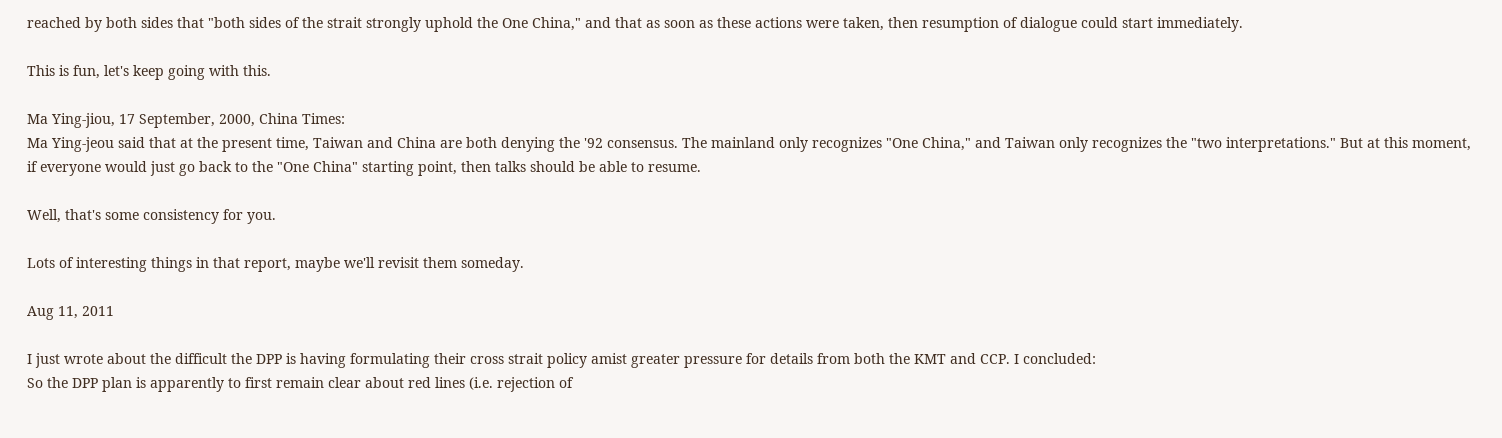reached by both sides that "both sides of the strait strongly uphold the One China," and that as soon as these actions were taken, then resumption of dialogue could start immediately.

This is fun, let's keep going with this.

Ma Ying-jiou, 17 September, 2000, China Times:
Ma Ying-jeou said that at the present time, Taiwan and China are both denying the '92 consensus. The mainland only recognizes "One China," and Taiwan only recognizes the "two interpretations." But at this moment, if everyone would just go back to the "One China" starting point, then talks should be able to resume.

Well, that's some consistency for you.

Lots of interesting things in that report, maybe we'll revisit them someday.

Aug 11, 2011

I just wrote about the difficult the DPP is having formulating their cross strait policy amist greater pressure for details from both the KMT and CCP. I concluded:
So the DPP plan is apparently to first remain clear about red lines (i.e. rejection of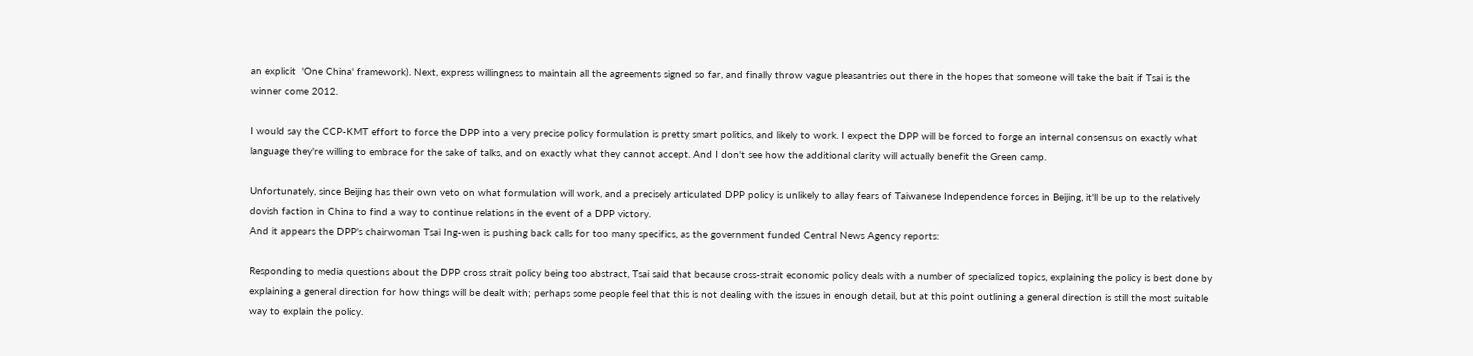an explicit  'One China' framework). Next, express willingness to maintain all the agreements signed so far, and finally throw vague pleasantries out there in the hopes that someone will take the bait if Tsai is the winner come 2012.

I would say the CCP-KMT effort to force the DPP into a very precise policy formulation is pretty smart politics, and likely to work. I expect the DPP will be forced to forge an internal consensus on exactly what language they're willing to embrace for the sake of talks, and on exactly what they cannot accept. And I don't see how the additional clarity will actually benefit the Green camp.

Unfortunately, since Beijing has their own veto on what formulation will work, and a precisely articulated DPP policy is unlikely to allay fears of Taiwanese Independence forces in Beijing, it'll be up to the relatively dovish faction in China to find a way to continue relations in the event of a DPP victory.
And it appears the DPP's chairwoman Tsai Ing-wen is pushing back calls for too many specifics, as the government funded Central News Agency reports:

Responding to media questions about the DPP cross strait policy being too abstract, Tsai said that because cross-strait economic policy deals with a number of specialized topics, explaining the policy is best done by explaining a general direction for how things will be dealt with; perhaps some people feel that this is not dealing with the issues in enough detail, but at this point outlining a general direction is still the most suitable way to explain the policy.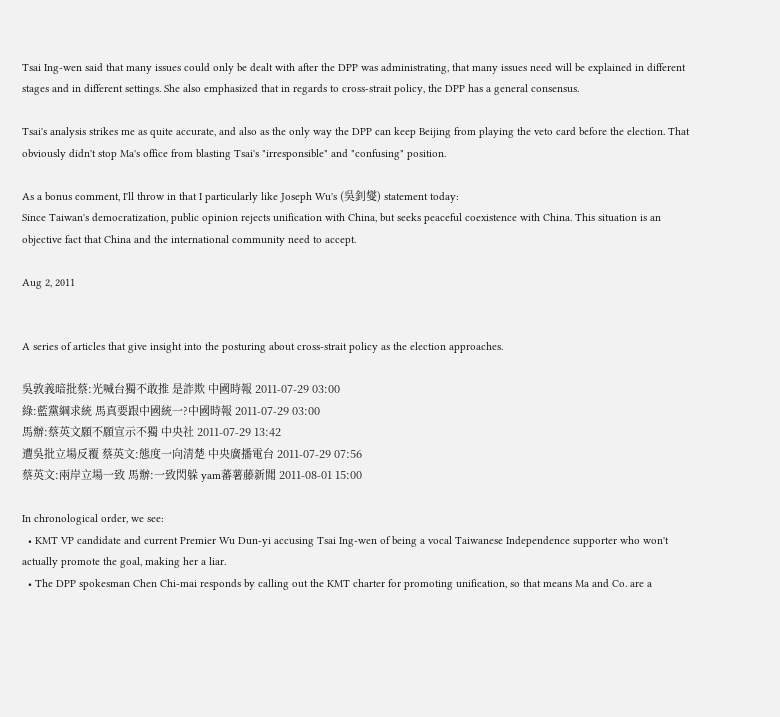Tsai Ing-wen said that many issues could only be dealt with after the DPP was administrating, that many issues need will be explained in different stages and in different settings. She also emphasized that in regards to cross-strait policy, the DPP has a general consensus.

Tsai's analysis strikes me as quite accurate, and also as the only way the DPP can keep Beijing from playing the veto card before the election. That obviously didn't stop Ma's office from blasting Tsai's "irresponsible" and "confusing" position.

As a bonus comment, I'll throw in that I particularly like Joseph Wu's (吳釗燮) statement today:
Since Taiwan's democratization, public opinion rejects unification with China, but seeks peaceful coexistence with China. This situation is an objective fact that China and the international community need to accept.

Aug 2, 2011


A series of articles that give insight into the posturing about cross-strait policy as the election approaches.

吳敦義暗批蔡:光喊台獨不敢推 是詐欺 中國時報 2011-07-29 03:00
綠:藍黨綱求統 馬真要跟中國統一?中國時報 2011-07-29 03:00
馬辦:蔡英文願不願宣示不獨 中央社 2011-07-29 13:42
遭吳批立場反覆 蔡英文:態度一向清楚 中央廣播電台 2011-07-29 07:56
蔡英文:兩岸立場一致 馬辦:一致閃躲 yam蕃薯藤新聞 2011-08-01 15:00

In chronological order, we see:
  • KMT VP candidate and current Premier Wu Dun-yi accusing Tsai Ing-wen of being a vocal Taiwanese Independence supporter who won't actually promote the goal, making her a liar.
  • The DPP spokesman Chen Chi-mai responds by calling out the KMT charter for promoting unification, so that means Ma and Co. are a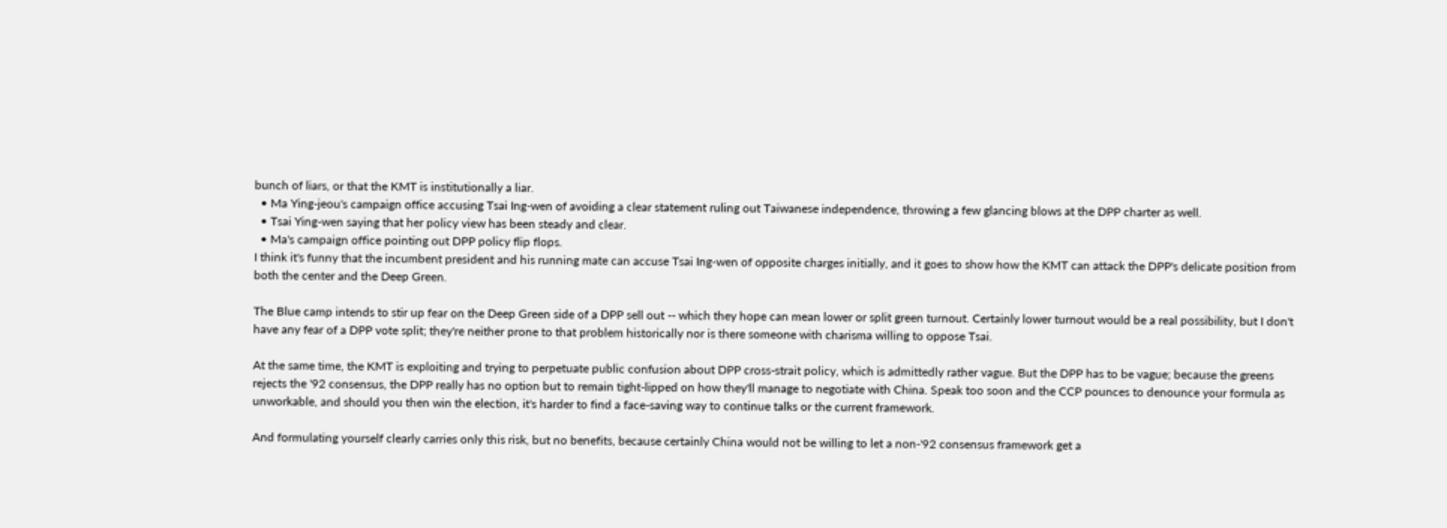bunch of liars, or that the KMT is institutionally a liar.
  • Ma Ying-jeou's campaign office accusing Tsai Ing-wen of avoiding a clear statement ruling out Taiwanese independence, throwing a few glancing blows at the DPP charter as well.
  • Tsai Ying-wen saying that her policy view has been steady and clear.
  • Ma's campaign office pointing out DPP policy flip flops.
I think it's funny that the incumbent president and his running mate can accuse Tsai Ing-wen of opposite charges initially, and it goes to show how the KMT can attack the DPP's delicate position from both the center and the Deep Green.

The Blue camp intends to stir up fear on the Deep Green side of a DPP sell out -- which they hope can mean lower or split green turnout. Certainly lower turnout would be a real possibility, but I don't have any fear of a DPP vote split; they're neither prone to that problem historically nor is there someone with charisma willing to oppose Tsai.

At the same time, the KMT is exploiting and trying to perpetuate public confusion about DPP cross-strait policy, which is admittedly rather vague. But the DPP has to be vague; because the greens rejects the '92 consensus, the DPP really has no option but to remain tight-lipped on how they'll manage to negotiate with China. Speak too soon and the CCP pounces to denounce your formula as unworkable, and should you then win the election, it's harder to find a face-saving way to continue talks or the current framework.

And formulating yourself clearly carries only this risk, but no benefits, because certainly China would not be willing to let a non-'92 consensus framework get a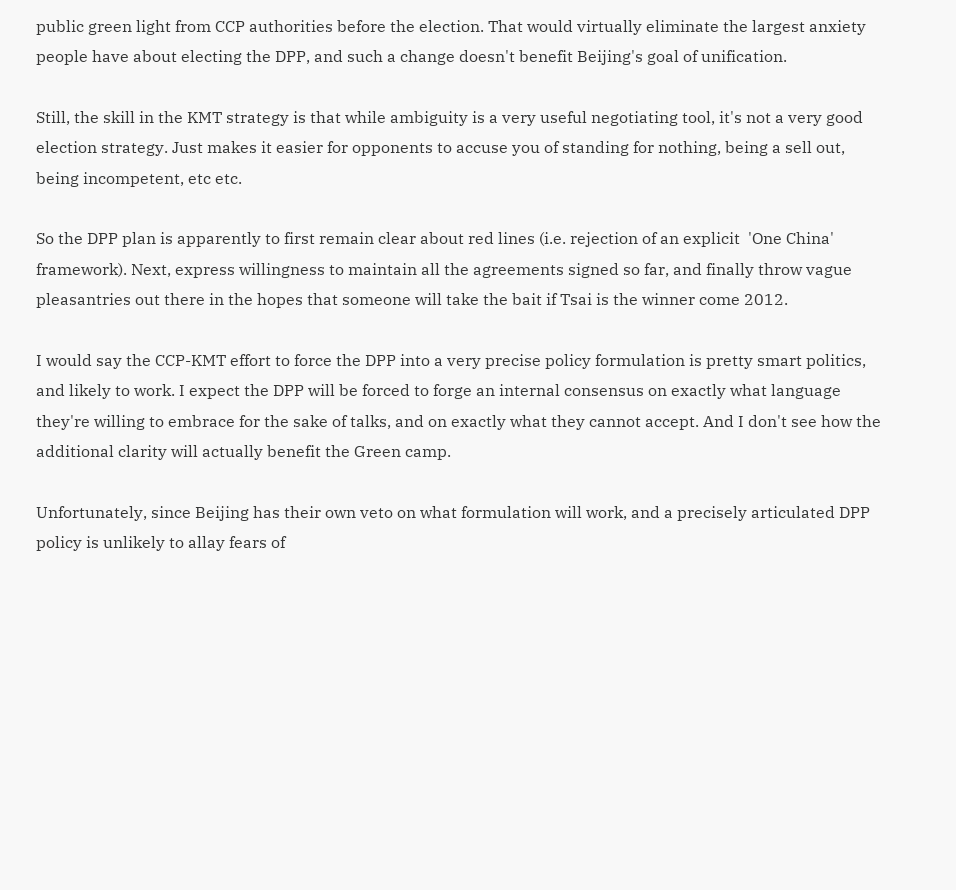public green light from CCP authorities before the election. That would virtually eliminate the largest anxiety people have about electing the DPP, and such a change doesn't benefit Beijing's goal of unification.

Still, the skill in the KMT strategy is that while ambiguity is a very useful negotiating tool, it's not a very good election strategy. Just makes it easier for opponents to accuse you of standing for nothing, being a sell out, being incompetent, etc etc.

So the DPP plan is apparently to first remain clear about red lines (i.e. rejection of an explicit  'One China' framework). Next, express willingness to maintain all the agreements signed so far, and finally throw vague pleasantries out there in the hopes that someone will take the bait if Tsai is the winner come 2012.

I would say the CCP-KMT effort to force the DPP into a very precise policy formulation is pretty smart politics, and likely to work. I expect the DPP will be forced to forge an internal consensus on exactly what language they're willing to embrace for the sake of talks, and on exactly what they cannot accept. And I don't see how the additional clarity will actually benefit the Green camp.

Unfortunately, since Beijing has their own veto on what formulation will work, and a precisely articulated DPP policy is unlikely to allay fears of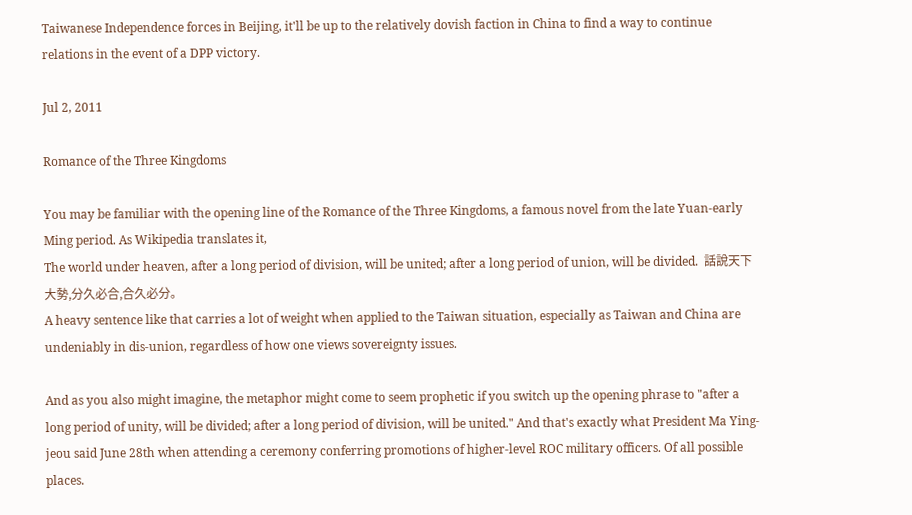Taiwanese Independence forces in Beijing, it'll be up to the relatively dovish faction in China to find a way to continue relations in the event of a DPP victory.

Jul 2, 2011

Romance of the Three Kingdoms

You may be familiar with the opening line of the Romance of the Three Kingdoms, a famous novel from the late Yuan-early Ming period. As Wikipedia translates it,
The world under heaven, after a long period of division, will be united; after a long period of union, will be divided.  話說天下大勢,分久必合,合久必分。
A heavy sentence like that carries a lot of weight when applied to the Taiwan situation, especially as Taiwan and China are undeniably in dis-union, regardless of how one views sovereignty issues.

And as you also might imagine, the metaphor might come to seem prophetic if you switch up the opening phrase to "after a long period of unity, will be divided; after a long period of division, will be united." And that's exactly what President Ma Ying-jeou said June 28th when attending a ceremony conferring promotions of higher-level ROC military officers. Of all possible places.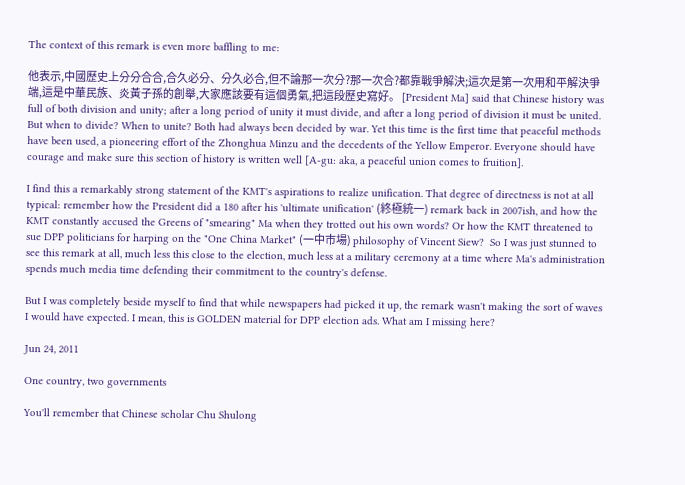The context of this remark is even more baffling to me:

他表示,中國歷史上分分合合,合久必分、分久必合,但不論那一次分?那一次合?都靠戰爭解決;這次是第一次用和平解決爭端,這是中華民族、炎黃子孫的創舉,大家應該要有這個勇氣,把這段歷史寫好。 [President Ma] said that Chinese history was full of both division and unity; after a long period of unity it must divide, and after a long period of division it must be united. But when to divide? When to unite? Both had always been decided by war. Yet this time is the first time that peaceful methods have been used, a pioneering effort of the Zhonghua Minzu and the decedents of the Yellow Emperor. Everyone should have courage and make sure this section of history is written well [A-gu: aka, a peaceful union comes to fruition].

I find this a remarkably strong statement of the KMT's aspirations to realize unification. That degree of directness is not at all typical: remember how the President did a 180 after his 'ultimate unification' (終極統一) remark back in 2007ish, and how the KMT constantly accused the Greens of "smearing" Ma when they trotted out his own words? Or how the KMT threatened to sue DPP politicians for harping on the "One China Market" (一中市場) philosophy of Vincent Siew?  So I was just stunned to see this remark at all, much less this close to the election, much less at a military ceremony at a time where Ma's administration  spends much media time defending their commitment to the country's defense.

But I was completely beside myself to find that while newspapers had picked it up, the remark wasn't making the sort of waves I would have expected. I mean, this is GOLDEN material for DPP election ads. What am I missing here?

Jun 24, 2011

One country, two governments

You'll remember that Chinese scholar Chu Shulong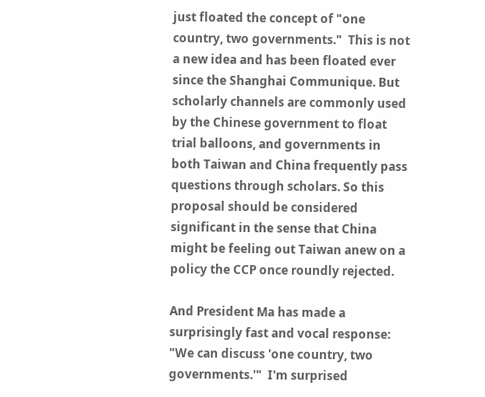just floated the concept of "one country, two governments."  This is not a new idea and has been floated ever since the Shanghai Communique. But scholarly channels are commonly used by the Chinese government to float trial balloons, and governments in both Taiwan and China frequently pass questions through scholars. So this proposal should be considered significant in the sense that China might be feeling out Taiwan anew on a policy the CCP once roundly rejected.

And President Ma has made a surprisingly fast and vocal response: "We can discuss 'one country, two governments.'"  I'm surprised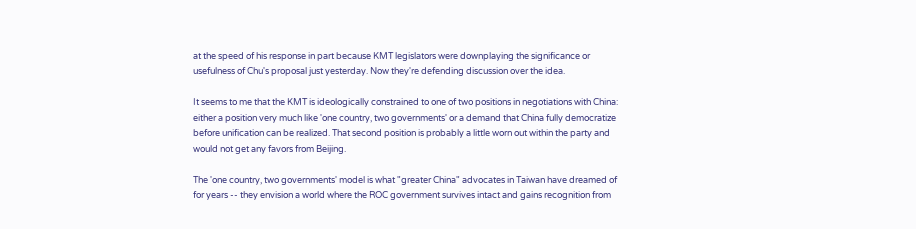at the speed of his response in part because KMT legislators were downplaying the significance or usefulness of Chu's proposal just yesterday. Now they're defending discussion over the idea.

It seems to me that the KMT is ideologically constrained to one of two positions in negotiations with China: either a position very much like 'one country, two governments' or a demand that China fully democratize before unification can be realized. That second position is probably a little worn out within the party and would not get any favors from Beijing.

The 'one country, two governments' model is what "greater China" advocates in Taiwan have dreamed of for years -- they envision a world where the ROC government survives intact and gains recognition from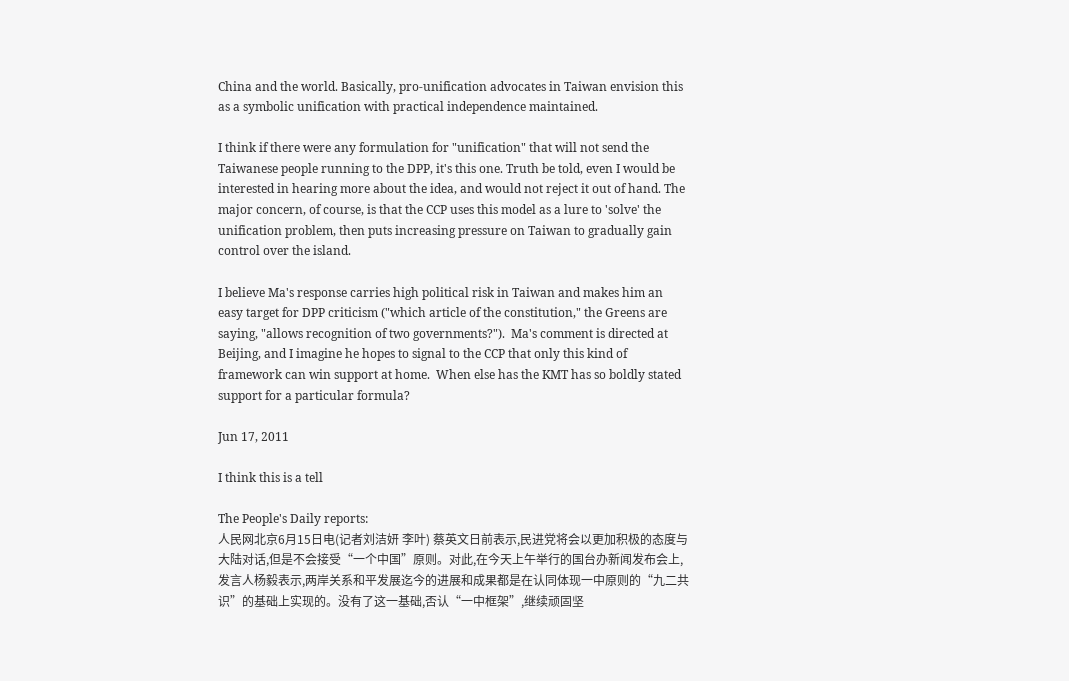China and the world. Basically, pro-unification advocates in Taiwan envision this as a symbolic unification with practical independence maintained.

I think if there were any formulation for "unification" that will not send the Taiwanese people running to the DPP, it's this one. Truth be told, even I would be interested in hearing more about the idea, and would not reject it out of hand. The major concern, of course, is that the CCP uses this model as a lure to 'solve' the unification problem, then puts increasing pressure on Taiwan to gradually gain control over the island.

I believe Ma's response carries high political risk in Taiwan and makes him an easy target for DPP criticism ("which article of the constitution," the Greens are saying, "allows recognition of two governments?").  Ma's comment is directed at Beijing, and I imagine he hopes to signal to the CCP that only this kind of framework can win support at home.  When else has the KMT has so boldly stated support for a particular formula?

Jun 17, 2011

I think this is a tell

The People's Daily reports:
人民网北京6月15日电(记者刘洁妍 李叶) 蔡英文日前表示,民进党将会以更加积极的态度与大陆对话,但是不会接受“一个中国”原则。对此,在今天上午举行的国台办新闻发布会上,发言人杨毅表示,两岸关系和平发展迄今的进展和成果都是在认同体现一中原则的“九二共识”的基础上实现的。没有了这一基础,否认“一中框架”,继续顽固坚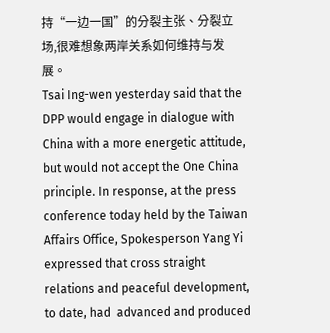持“一边一国”的分裂主张、分裂立场,很难想象两岸关系如何维持与发展。
Tsai Ing-wen yesterday said that the DPP would engage in dialogue with China with a more energetic attitude, but would not accept the One China principle. In response, at the press conference today held by the Taiwan Affairs Office, Spokesperson Yang Yi expressed that cross straight relations and peaceful development, to date, had  advanced and produced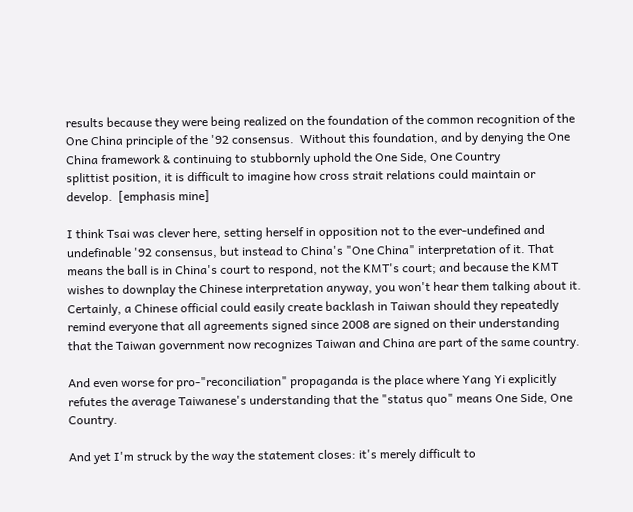results because they were being realized on the foundation of the common recognition of the One China principle of the '92 consensus.  Without this foundation, and by denying the One China framework & continuing to stubbornly uphold the One Side, One Country
splittist position, it is difficult to imagine how cross strait relations could maintain or develop.  [emphasis mine]

I think Tsai was clever here, setting herself in opposition not to the ever-undefined and undefinable '92 consensus, but instead to China's "One China" interpretation of it. That means the ball is in China's court to respond, not the KMT's court; and because the KMT wishes to downplay the Chinese interpretation anyway, you won't hear them talking about it. Certainly, a Chinese official could easily create backlash in Taiwan should they repeatedly remind everyone that all agreements signed since 2008 are signed on their understanding that the Taiwan government now recognizes Taiwan and China are part of the same country.

And even worse for pro-"reconciliation" propaganda is the place where Yang Yi explicitly refutes the average Taiwanese's understanding that the "status quo" means One Side, One Country.

And yet I'm struck by the way the statement closes: it's merely difficult to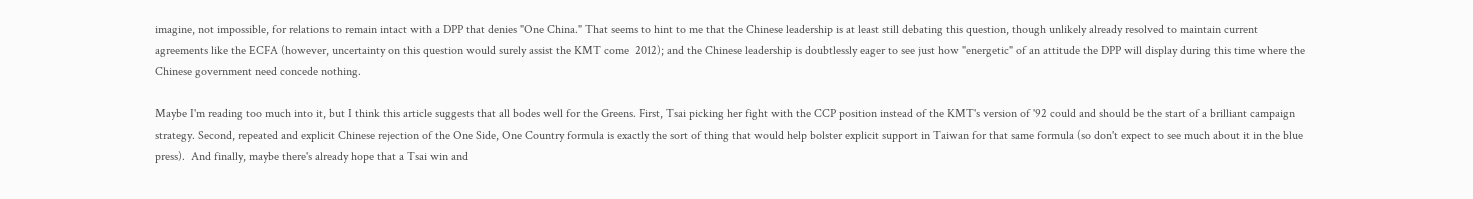imagine, not impossible, for relations to remain intact with a DPP that denies "One China." That seems to hint to me that the Chinese leadership is at least still debating this question, though unlikely already resolved to maintain current agreements like the ECFA (however, uncertainty on this question would surely assist the KMT come  2012); and the Chinese leadership is doubtlessly eager to see just how "energetic" of an attitude the DPP will display during this time where the Chinese government need concede nothing.

Maybe I'm reading too much into it, but I think this article suggests that all bodes well for the Greens. First, Tsai picking her fight with the CCP position instead of the KMT's version of '92 could and should be the start of a brilliant campaign strategy. Second, repeated and explicit Chinese rejection of the One Side, One Country formula is exactly the sort of thing that would help bolster explicit support in Taiwan for that same formula (so don't expect to see much about it in the blue press).  And finally, maybe there's already hope that a Tsai win and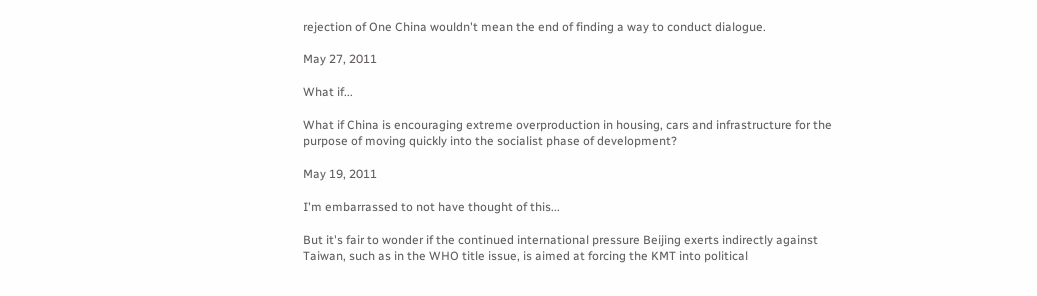rejection of One China wouldn't mean the end of finding a way to conduct dialogue.

May 27, 2011

What if...

What if China is encouraging extreme overproduction in housing, cars and infrastructure for the purpose of moving quickly into the socialist phase of development?

May 19, 2011

I'm embarrassed to not have thought of this...

But it's fair to wonder if the continued international pressure Beijing exerts indirectly against Taiwan, such as in the WHO title issue, is aimed at forcing the KMT into political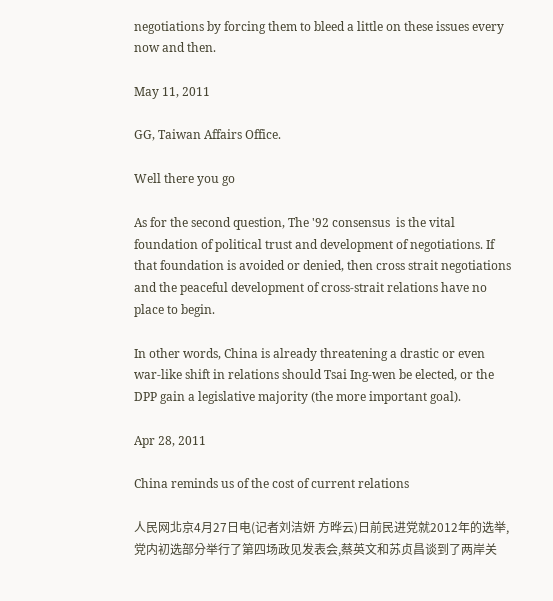negotiations by forcing them to bleed a little on these issues every now and then.

May 11, 2011

GG, Taiwan Affairs Office.

Well there you go

As for the second question, The '92 consensus  is the vital foundation of political trust and development of negotiations. If that foundation is avoided or denied, then cross strait negotiations and the peaceful development of cross-strait relations have no place to begin.

In other words, China is already threatening a drastic or even war-like shift in relations should Tsai Ing-wen be elected, or the DPP gain a legislative majority (the more important goal).

Apr 28, 2011

China reminds us of the cost of current relations

人民网北京4月27日电(记者刘洁妍 方晔云)日前民进党就2012年的选举,党内初选部分举行了第四场政见发表会,蔡英文和苏贞昌谈到了两岸关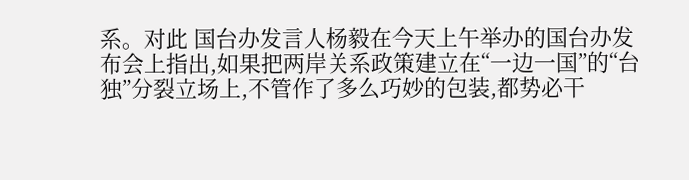系。对此 国台办发言人杨毅在今天上午举办的国台办发布会上指出,如果把两岸关系政策建立在“一边一国”的“台独”分裂立场上,不管作了多么巧妙的包装,都势必干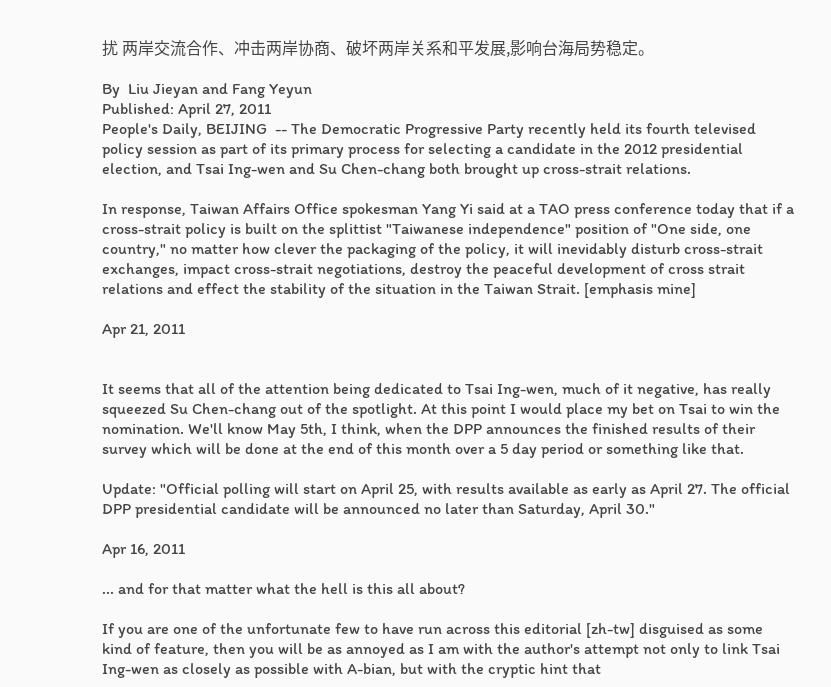扰 两岸交流合作、冲击两岸协商、破坏两岸关系和平发展,影响台海局势稳定。

By  Liu Jieyan and Fang Yeyun
Published: April 27, 2011
People's Daily, BEIJING  -- The Democratic Progressive Party recently held its fourth televised policy session as part of its primary process for selecting a candidate in the 2012 presidential election, and Tsai Ing-wen and Su Chen-chang both brought up cross-strait relations.

In response, Taiwan Affairs Office spokesman Yang Yi said at a TAO press conference today that if a cross-strait policy is built on the splittist "Taiwanese independence" position of "One side, one country," no matter how clever the packaging of the policy, it will inevidably disturb cross-strait exchanges, impact cross-strait negotiations, destroy the peaceful development of cross strait relations and effect the stability of the situation in the Taiwan Strait. [emphasis mine]

Apr 21, 2011


It seems that all of the attention being dedicated to Tsai Ing-wen, much of it negative, has really squeezed Su Chen-chang out of the spotlight. At this point I would place my bet on Tsai to win the nomination. We'll know May 5th, I think, when the DPP announces the finished results of their survey which will be done at the end of this month over a 5 day period or something like that.

Update: "Official polling will start on April 25, with results available as early as April 27. The official DPP presidential candidate will be announced no later than Saturday, April 30."

Apr 16, 2011

... and for that matter what the hell is this all about?

If you are one of the unfortunate few to have run across this editorial [zh-tw] disguised as some kind of feature, then you will be as annoyed as I am with the author's attempt not only to link Tsai Ing-wen as closely as possible with A-bian, but with the cryptic hint that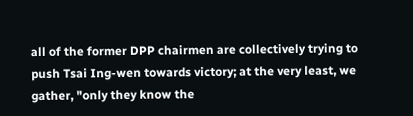all of the former DPP chairmen are collectively trying to push Tsai Ing-wen towards victory; at the very least, we gather, "only they know the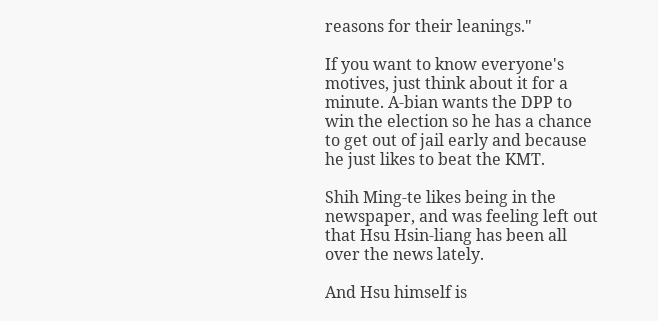reasons for their leanings."

If you want to know everyone's motives, just think about it for a minute. A-bian wants the DPP to win the election so he has a chance to get out of jail early and because he just likes to beat the KMT.

Shih Ming-te likes being in the newspaper, and was feeling left out that Hsu Hsin-liang has been all over the news lately.

And Hsu himself is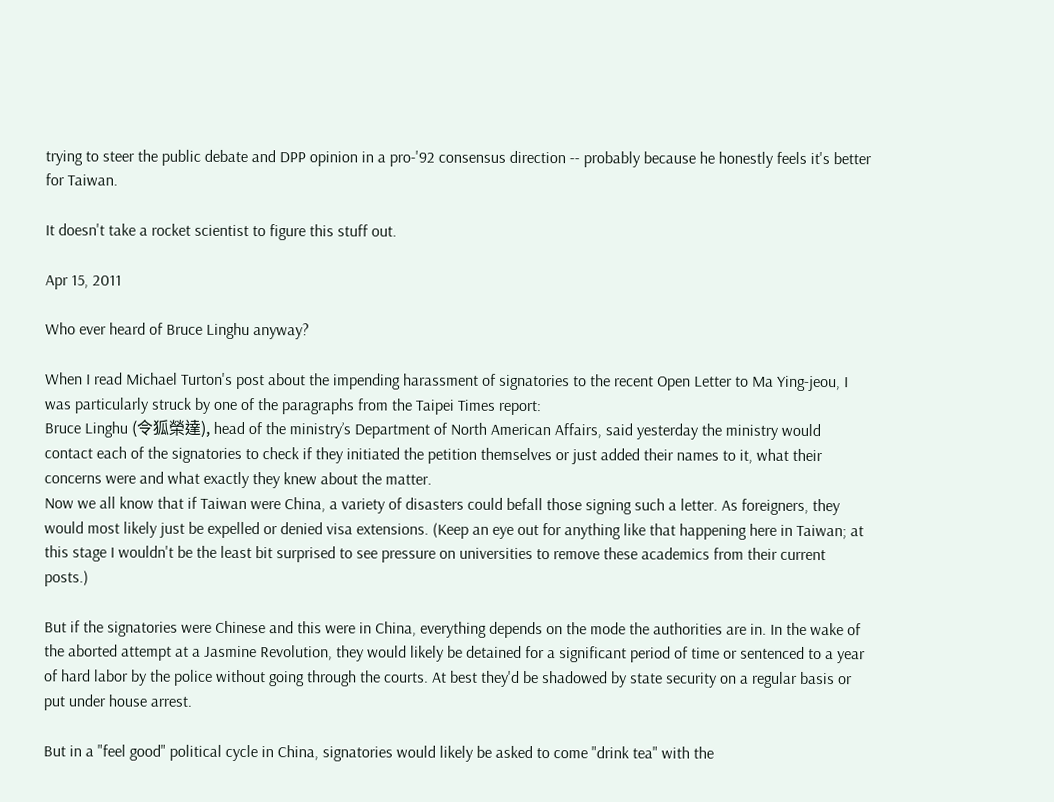trying to steer the public debate and DPP opinion in a pro-'92 consensus direction -- probably because he honestly feels it's better for Taiwan.

It doesn't take a rocket scientist to figure this stuff out.

Apr 15, 2011

Who ever heard of Bruce Linghu anyway?

When I read Michael Turton's post about the impending harassment of signatories to the recent Open Letter to Ma Ying-jeou, I was particularly struck by one of the paragraphs from the Taipei Times report:
Bruce Linghu (令狐榮達), head of the ministry’s Department of North American Affairs, said yesterday the ministry would contact each of the signatories to check if they initiated the petition themselves or just added their names to it, what their concerns were and what exactly they knew about the matter.
Now we all know that if Taiwan were China, a variety of disasters could befall those signing such a letter. As foreigners, they would most likely just be expelled or denied visa extensions. (Keep an eye out for anything like that happening here in Taiwan; at this stage I wouldn't be the least bit surprised to see pressure on universities to remove these academics from their current posts.)

But if the signatories were Chinese and this were in China, everything depends on the mode the authorities are in. In the wake of the aborted attempt at a Jasmine Revolution, they would likely be detained for a significant period of time or sentenced to a year of hard labor by the police without going through the courts. At best they'd be shadowed by state security on a regular basis or put under house arrest.

But in a "feel good" political cycle in China, signatories would likely be asked to come "drink tea" with the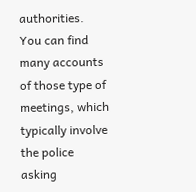authorities. You can find many accounts of those type of meetings, which typically involve the police asking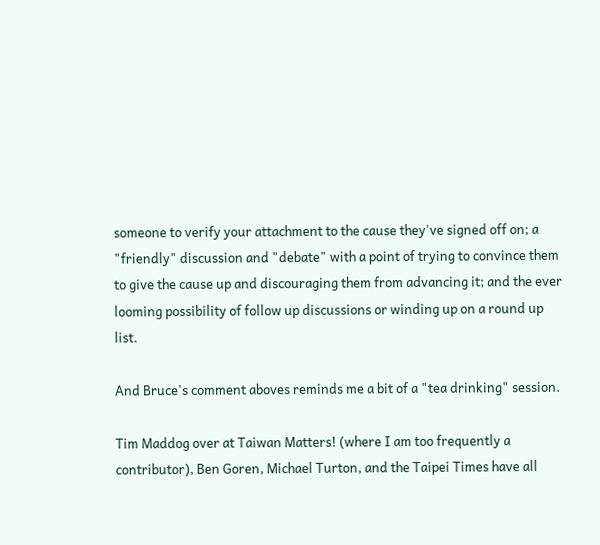someone to verify your attachment to the cause they've signed off on; a "friendly" discussion and "debate" with a point of trying to convince them to give the cause up and discouraging them from advancing it; and the ever looming possibility of follow up discussions or winding up on a round up list.

And Bruce's comment aboves reminds me a bit of a "tea drinking" session.

Tim Maddog over at Taiwan Matters! (where I am too frequently a contributor), Ben Goren, Michael Turton, and the Taipei Times have all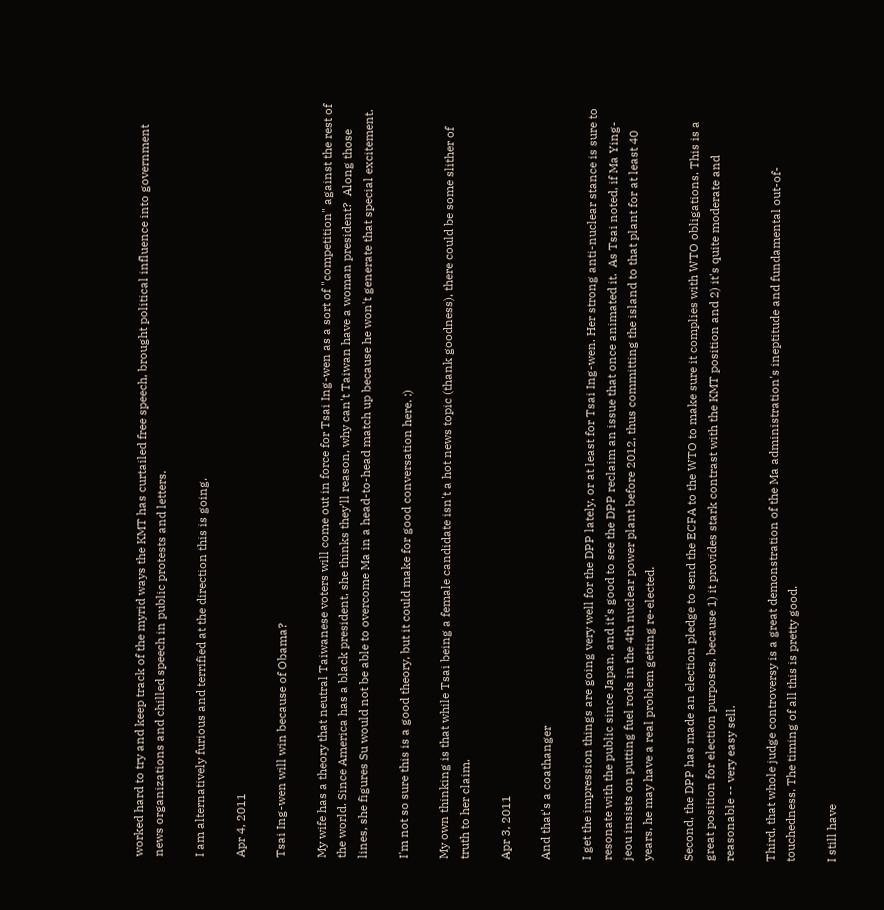worked hard to try and keep track of the myrid ways the KMT has curtailed free speech, brought political influence into government news organizations and chilled speech in public protests and letters.

I am alternatively furious and terrified at the direction this is going.

Apr 4, 2011

Tsai Ing-wen will win because of Obama?

My wife has a theory that neutral Taiwanese voters will come out in force for Tsai Ing-wen as a sort of "competition" against the rest of the world. Since America has a black president, she thinks they'll reason, why can't Taiwan have a woman president?  Along those lines, she figures Su would not be able to overcome Ma in a head-to-head match up because he won't generate that special excitement.

I'm not so sure this is a good theory, but it could make for good conversation here. :)

My own thinking is that while Tsai being a female candidate isn't a hot news topic (thank goodness), there could be some slither of truth to her claim.

Apr 3, 2011

And that's a coathanger

I get the impression things are going very well for the DPP lately, or at least for Tsai Ing-wen. Her strong anti-nuclear stance is sure to resonate with the public since Japan, and it's good to see the DPP reclaim an issue that once animated it.  As Tsai noted, if Ma Ying-jeou insists on putting fuel rods in the 4th nuclear power plant before 2012, thus committing the island to that plant for at least 40 years, he may have a real problem getting re-elected.

Second, the DPP has made an election pledge to send the ECFA to the WTO to make sure it complies with WTO obligations. This is a great position for election purposes, because 1) it provides stark contrast with the KMT position and 2) it's quite moderate and reasonable -- very easy sell.

Third, that whole judge controversy is a great demonstration of the Ma administration's ineptitude and fundamental out-of-touchedness. The timing of all this is pretty good.

I still have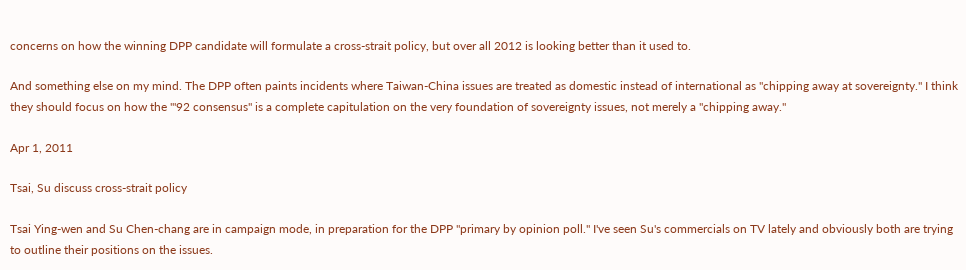concerns on how the winning DPP candidate will formulate a cross-strait policy, but over all 2012 is looking better than it used to.

And something else on my mind. The DPP often paints incidents where Taiwan-China issues are treated as domestic instead of international as "chipping away at sovereignty." I think they should focus on how the "'92 consensus" is a complete capitulation on the very foundation of sovereignty issues, not merely a "chipping away."

Apr 1, 2011

Tsai, Su discuss cross-strait policy

Tsai Ying-wen and Su Chen-chang are in campaign mode, in preparation for the DPP "primary by opinion poll." I've seen Su's commercials on TV lately and obviously both are trying to outline their positions on the issues.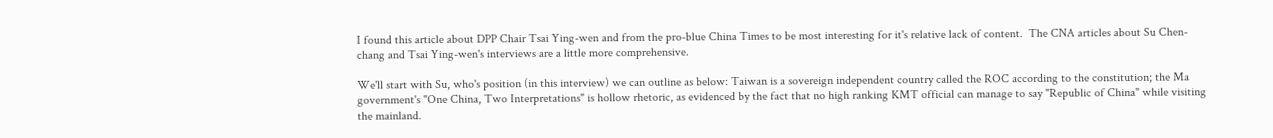I found this article about DPP Chair Tsai Ying-wen and from the pro-blue China Times to be most interesting for it's relative lack of content.  The CNA articles about Su Chen-chang and Tsai Ying-wen's interviews are a little more comprehensive.

We'll start with Su, who's position (in this interview) we can outline as below: Taiwan is a sovereign independent country called the ROC according to the constitution; the Ma government's "One China, Two Interpretations" is hollow rhetoric, as evidenced by the fact that no high ranking KMT official can manage to say "Republic of China" while visiting the mainland.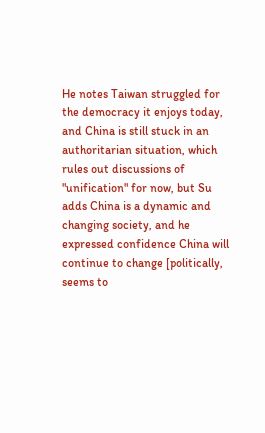He notes Taiwan struggled for the democracy it enjoys today, and China is still stuck in an authoritarian situation, which rules out discussions of "unification" for now, but Su adds China is a dynamic and changing society, and he expressed confidence China will continue to change [politically, seems to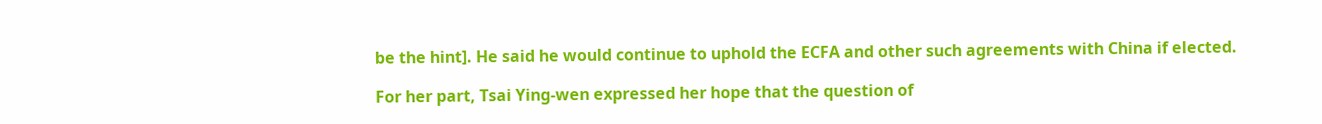be the hint]. He said he would continue to uphold the ECFA and other such agreements with China if elected.

For her part, Tsai Ying-wen expressed her hope that the question of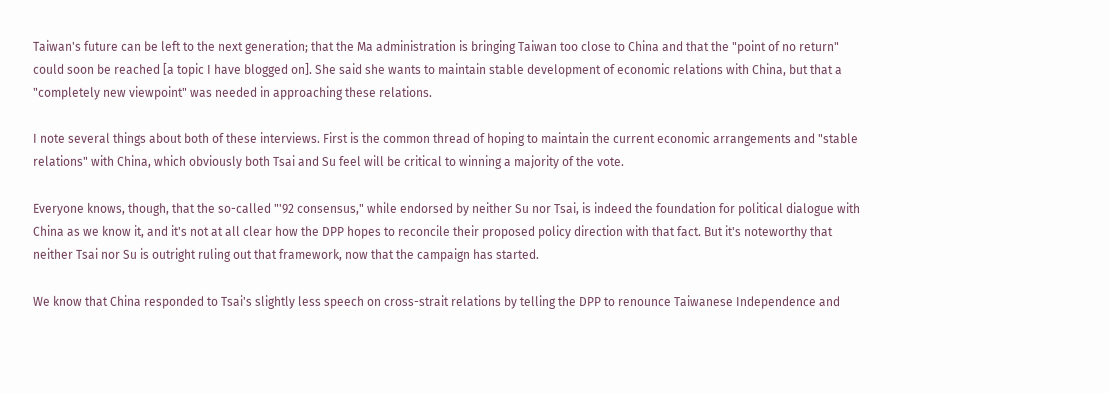Taiwan's future can be left to the next generation; that the Ma administration is bringing Taiwan too close to China and that the "point of no return" could soon be reached [a topic I have blogged on]. She said she wants to maintain stable development of economic relations with China, but that a "completely new viewpoint" was needed in approaching these relations.

I note several things about both of these interviews. First is the common thread of hoping to maintain the current economic arrangements and "stable relations" with China, which obviously both Tsai and Su feel will be critical to winning a majority of the vote.

Everyone knows, though, that the so-called "'92 consensus," while endorsed by neither Su nor Tsai, is indeed the foundation for political dialogue with China as we know it, and it's not at all clear how the DPP hopes to reconcile their proposed policy direction with that fact. But it's noteworthy that neither Tsai nor Su is outright ruling out that framework, now that the campaign has started.

We know that China responded to Tsai's slightly less speech on cross-strait relations by telling the DPP to renounce Taiwanese Independence and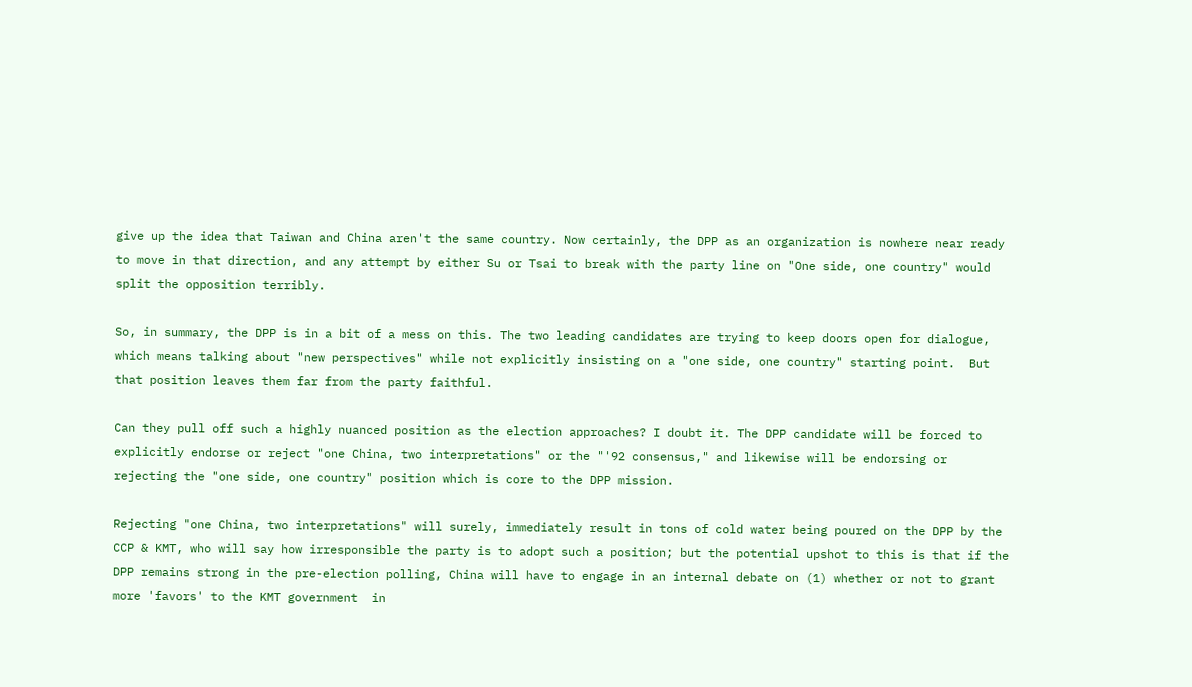give up the idea that Taiwan and China aren't the same country. Now certainly, the DPP as an organization is nowhere near ready to move in that direction, and any attempt by either Su or Tsai to break with the party line on "One side, one country" would split the opposition terribly.

So, in summary, the DPP is in a bit of a mess on this. The two leading candidates are trying to keep doors open for dialogue, which means talking about "new perspectives" while not explicitly insisting on a "one side, one country" starting point.  But that position leaves them far from the party faithful.

Can they pull off such a highly nuanced position as the election approaches? I doubt it. The DPP candidate will be forced to explicitly endorse or reject "one China, two interpretations" or the "'92 consensus," and likewise will be endorsing or rejecting the "one side, one country" position which is core to the DPP mission.

Rejecting "one China, two interpretations" will surely, immediately result in tons of cold water being poured on the DPP by the CCP & KMT, who will say how irresponsible the party is to adopt such a position; but the potential upshot to this is that if the DPP remains strong in the pre-election polling, China will have to engage in an internal debate on (1) whether or not to grant more 'favors' to the KMT government  in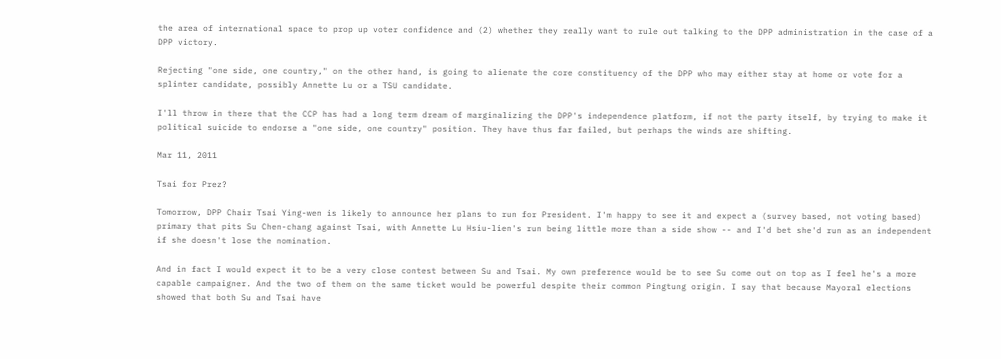the area of international space to prop up voter confidence and (2) whether they really want to rule out talking to the DPP administration in the case of a DPP victory.

Rejecting "one side, one country," on the other hand, is going to alienate the core constituency of the DPP who may either stay at home or vote for a splinter candidate, possibly Annette Lu or a TSU candidate.

I'll throw in there that the CCP has had a long term dream of marginalizing the DPP's independence platform, if not the party itself, by trying to make it political suicide to endorse a "one side, one country" position. They have thus far failed, but perhaps the winds are shifting.

Mar 11, 2011

Tsai for Prez?

Tomorrow, DPP Chair Tsai Ying-wen is likely to announce her plans to run for President. I'm happy to see it and expect a (survey based, not voting based) primary that pits Su Chen-chang against Tsai, with Annette Lu Hsiu-lien's run being little more than a side show -- and I'd bet she'd run as an independent if she doesn't lose the nomination.

And in fact I would expect it to be a very close contest between Su and Tsai. My own preference would be to see Su come out on top as I feel he's a more capable campaigner. And the two of them on the same ticket would be powerful despite their common Pingtung origin. I say that because Mayoral elections showed that both Su and Tsai have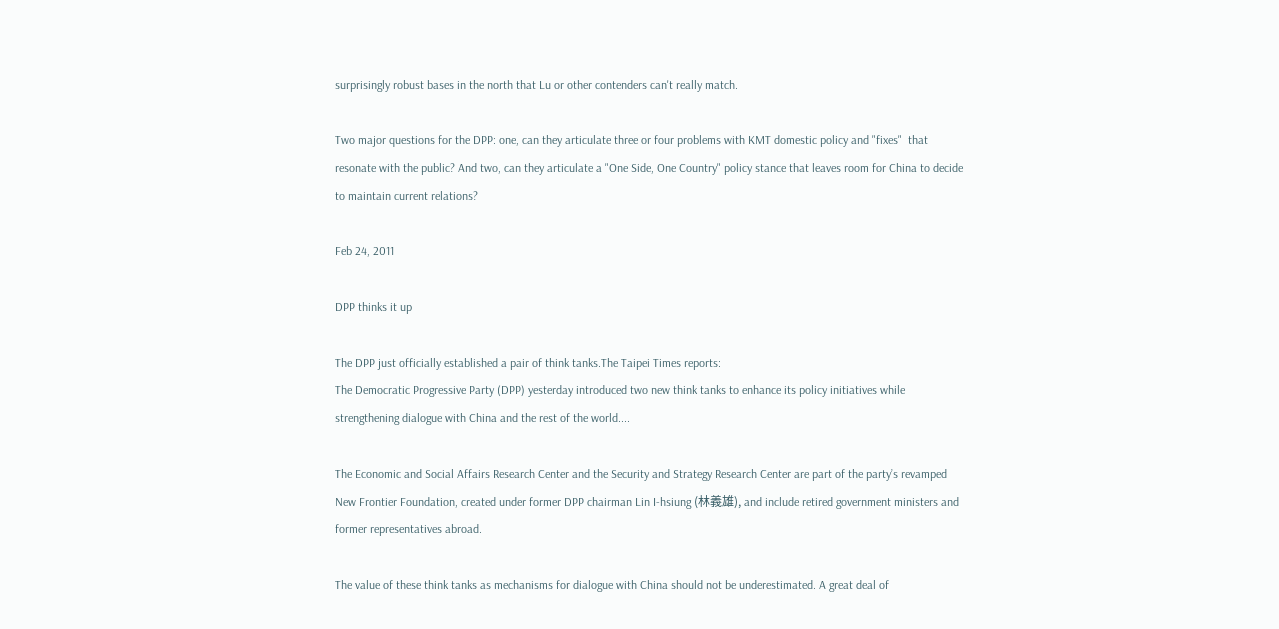surprisingly robust bases in the north that Lu or other contenders can't really match.

Two major questions for the DPP: one, can they articulate three or four problems with KMT domestic policy and "fixes"  that resonate with the public? And two, can they articulate a "One Side, One Country" policy stance that leaves room for China to decide to maintain current relations?

Feb 24, 2011

DPP thinks it up

The DPP just officially established a pair of think tanks.The Taipei Times reports:
The Democratic Progressive Party (DPP) yesterday introduced two new think tanks to enhance its policy initiatives while strengthening dialogue with China and the rest of the world....

The Economic and Social Affairs Research Center and the Security and Strategy Research Center are part of the party’s revamped New Frontier Foundation, created under former DPP chairman Lin I-hsiung (林義雄), and include retired government ministers and former representatives abroad.

The value of these think tanks as mechanisms for dialogue with China should not be underestimated. A great deal of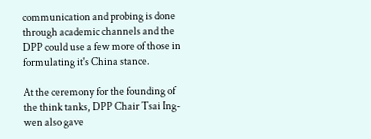communication and probing is done through academic channels and the DPP could use a few more of those in formulating it's China stance.

At the ceremony for the founding of the think tanks, DPP Chair Tsai Ing-wen also gave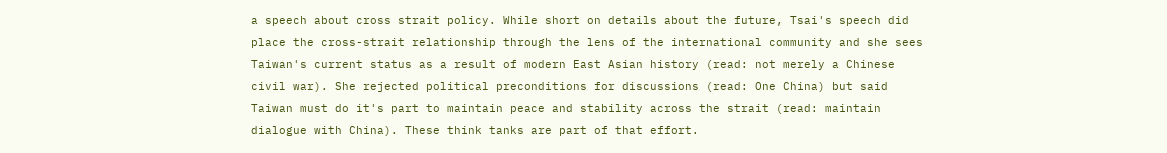a speech about cross strait policy. While short on details about the future, Tsai's speech did place the cross-strait relationship through the lens of the international community and she sees Taiwan's current status as a result of modern East Asian history (read: not merely a Chinese civil war). She rejected political preconditions for discussions (read: One China) but said Taiwan must do it's part to maintain peace and stability across the strait (read: maintain dialogue with China). These think tanks are part of that effort.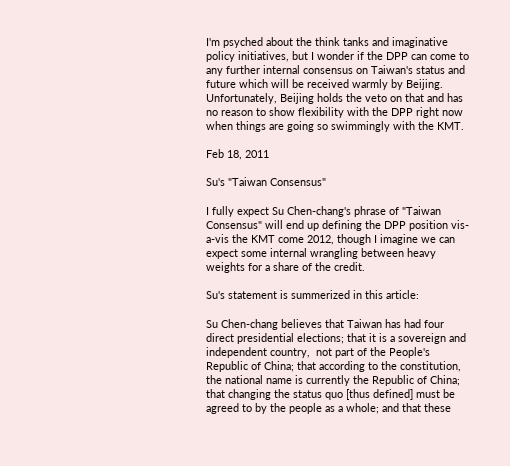I'm psyched about the think tanks and imaginative policy initiatives, but I wonder if the DPP can come to any further internal consensus on Taiwan's status and future which will be received warmly by Beijing. Unfortunately, Beijing holds the veto on that and has no reason to show flexibility with the DPP right now when things are going so swimmingly with the KMT.

Feb 18, 2011

Su's "Taiwan Consensus"

I fully expect Su Chen-chang's phrase of "Taiwan Consensus" will end up defining the DPP position vis-a-vis the KMT come 2012, though I imagine we can expect some internal wrangling between heavy weights for a share of the credit.

Su's statement is summerized in this article:

Su Chen-chang believes that Taiwan has had four direct presidential elections; that it is a sovereign and independent country,  not part of the People's Republic of China; that according to the constitution, the national name is currently the Republic of China; that changing the status quo [thus defined] must be agreed to by the people as a whole; and that these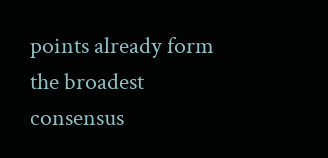points already form the broadest consensus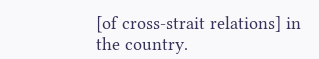[of cross-strait relations] in the country.